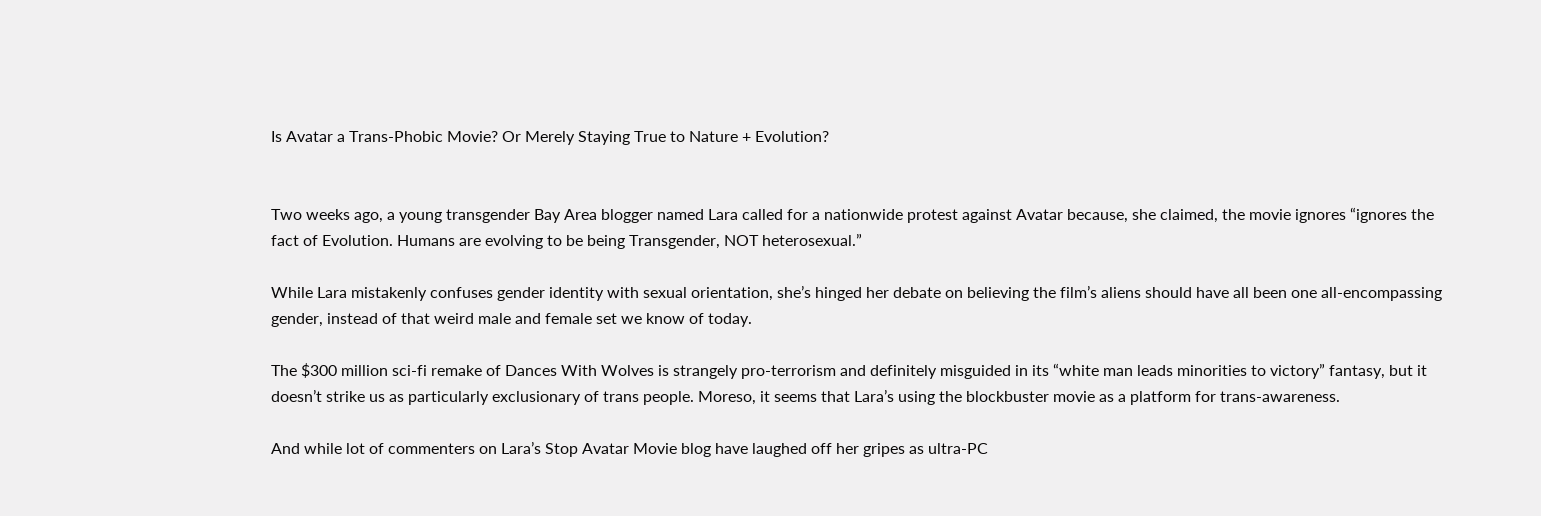Is Avatar a Trans-Phobic Movie? Or Merely Staying True to Nature + Evolution?


Two weeks ago, a young transgender Bay Area blogger named Lara called for a nationwide protest against Avatar because, she claimed, the movie ignores “ignores the fact of Evolution. Humans are evolving to be being Transgender, NOT heterosexual.”

While Lara mistakenly confuses gender identity with sexual orientation, she’s hinged her debate on believing the film’s aliens should have all been one all-encompassing gender, instead of that weird male and female set we know of today.

The $300 million sci-fi remake of Dances With Wolves is strangely pro-terrorism and definitely misguided in its “white man leads minorities to victory” fantasy, but it doesn’t strike us as particularly exclusionary of trans people. Moreso, it seems that Lara’s using the blockbuster movie as a platform for trans-awareness.

And while lot of commenters on Lara’s Stop Avatar Movie blog have laughed off her gripes as ultra-PC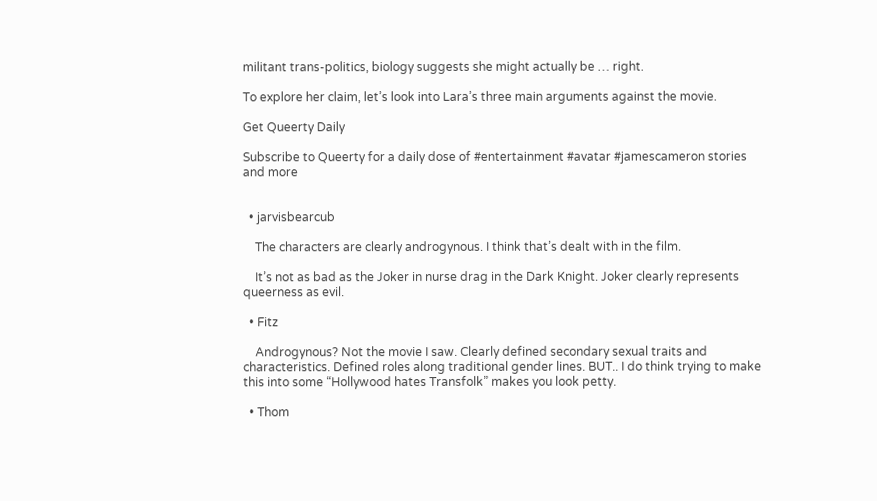militant trans-politics, biology suggests she might actually be … right.

To explore her claim, let’s look into Lara’s three main arguments against the movie.

Get Queerty Daily

Subscribe to Queerty for a daily dose of #entertainment #avatar #jamescameron stories and more


  • jarvisbearcub

    The characters are clearly androgynous. I think that’s dealt with in the film.

    It’s not as bad as the Joker in nurse drag in the Dark Knight. Joker clearly represents queerness as evil.

  • Fitz

    Androgynous? Not the movie I saw. Clearly defined secondary sexual traits and characteristics. Defined roles along traditional gender lines. BUT.. I do think trying to make this into some “Hollywood hates Transfolk” makes you look petty.

  • Thom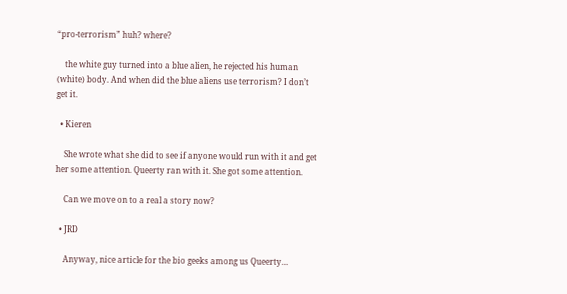“pro-terrorism” huh? where?

    the white guy turned into a blue alien, he rejected his human (white) body. And when did the blue aliens use terrorism? I don’t get it.

  • Kieren

    She wrote what she did to see if anyone would run with it and get her some attention. Queerty ran with it. She got some attention.

    Can we move on to a real a story now?

  • JRD

    Anyway, nice article for the bio geeks among us Queerty…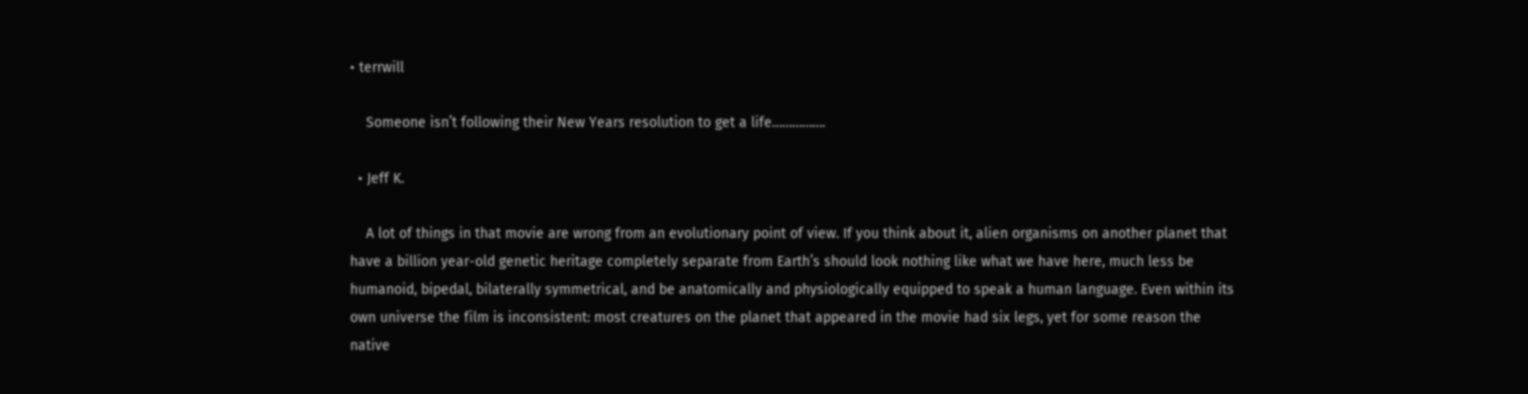• terrwill

    Someone isn’t following their New Years resolution to get a life…………….

  • Jeff K.

    A lot of things in that movie are wrong from an evolutionary point of view. If you think about it, alien organisms on another planet that have a billion year-old genetic heritage completely separate from Earth’s should look nothing like what we have here, much less be humanoid, bipedal, bilaterally symmetrical, and be anatomically and physiologically equipped to speak a human language. Even within its own universe the film is inconsistent: most creatures on the planet that appeared in the movie had six legs, yet for some reason the native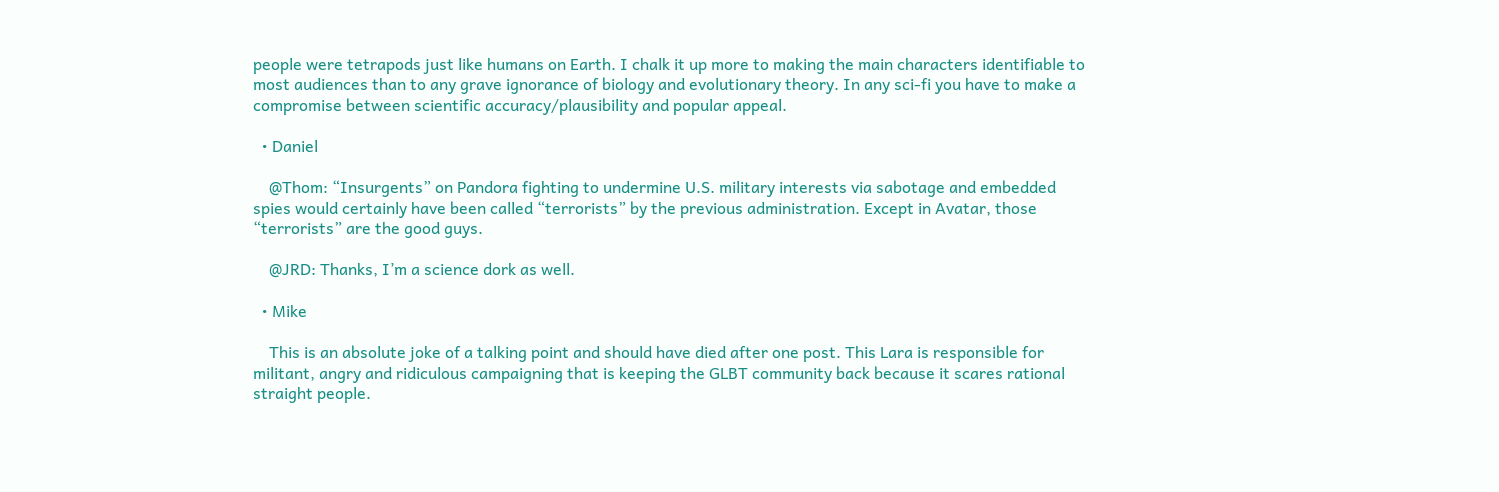people were tetrapods just like humans on Earth. I chalk it up more to making the main characters identifiable to most audiences than to any grave ignorance of biology and evolutionary theory. In any sci-fi you have to make a compromise between scientific accuracy/plausibility and popular appeal.

  • Daniel

    @Thom: “Insurgents” on Pandora fighting to undermine U.S. military interests via sabotage and embedded spies would certainly have been called “terrorists” by the previous administration. Except in Avatar, those “terrorists” are the good guys.

    @JRD: Thanks, I’m a science dork as well.

  • Mike

    This is an absolute joke of a talking point and should have died after one post. This Lara is responsible for militant, angry and ridiculous campaigning that is keeping the GLBT community back because it scares rational straight people.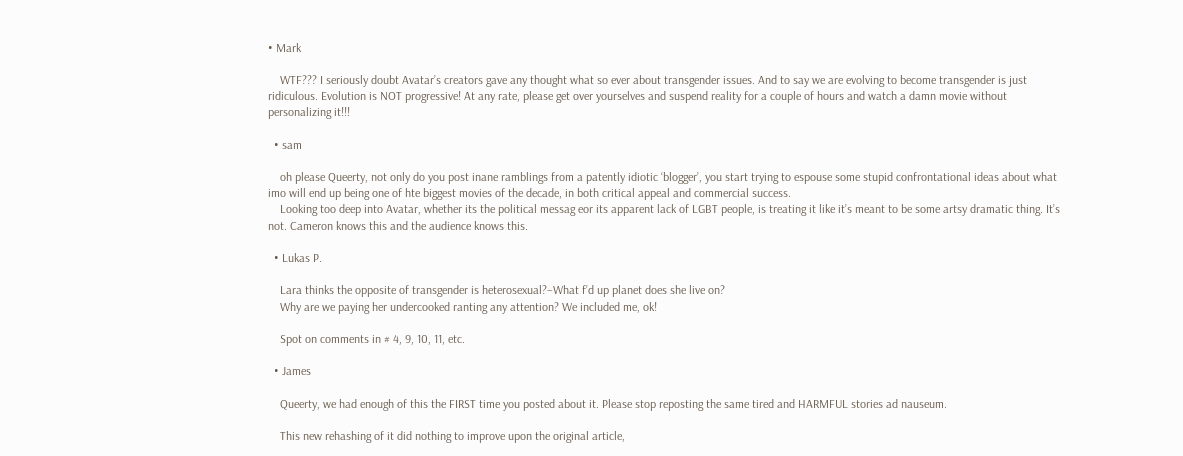• Mark

    WTF??? I seriously doubt Avatar’s creators gave any thought what so ever about transgender issues. And to say we are evolving to become transgender is just ridiculous. Evolution is NOT progressive! At any rate, please get over yourselves and suspend reality for a couple of hours and watch a damn movie without personalizing it!!!

  • sam

    oh please Queerty, not only do you post inane ramblings from a patently idiotic ‘blogger’, you start trying to espouse some stupid confrontational ideas about what imo will end up being one of hte biggest movies of the decade, in both critical appeal and commercial success.
    Looking too deep into Avatar, whether its the political messag eor its apparent lack of LGBT people, is treating it like it’s meant to be some artsy dramatic thing. It’s not. Cameron knows this and the audience knows this.

  • Lukas P.

    Lara thinks the opposite of transgender is heterosexual?–What f’d up planet does she live on?
    Why are we paying her undercooked ranting any attention? We included me, ok!

    Spot on comments in # 4, 9, 10, 11, etc.

  • James

    Queerty, we had enough of this the FIRST time you posted about it. Please stop reposting the same tired and HARMFUL stories ad nauseum.

    This new rehashing of it did nothing to improve upon the original article,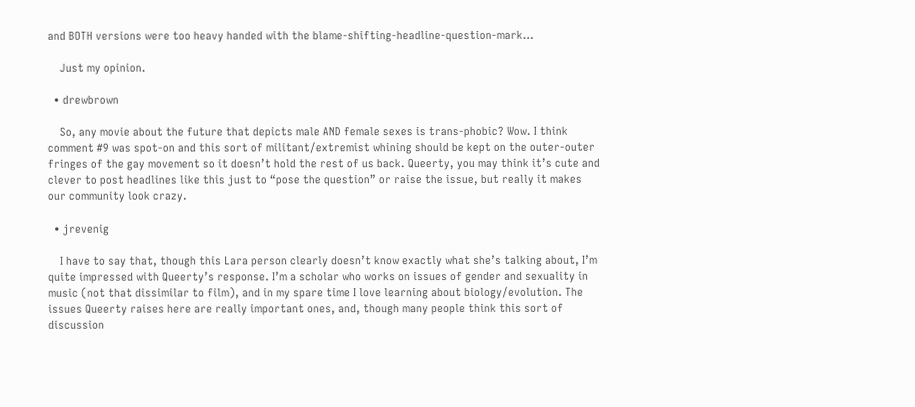and BOTH versions were too heavy handed with the blame-shifting-headline-question-mark…

    Just my opinion.

  • drewbrown

    So, any movie about the future that depicts male AND female sexes is trans-phobic? Wow. I think comment #9 was spot-on and this sort of militant/extremist whining should be kept on the outer-outer fringes of the gay movement so it doesn’t hold the rest of us back. Queerty, you may think it’s cute and clever to post headlines like this just to “pose the question” or raise the issue, but really it makes our community look crazy.

  • jrevenig

    I have to say that, though this Lara person clearly doesn’t know exactly what she’s talking about, I’m quite impressed with Queerty’s response. I’m a scholar who works on issues of gender and sexuality in music (not that dissimilar to film), and in my spare time I love learning about biology/evolution. The issues Queerty raises here are really important ones, and, though many people think this sort of discussion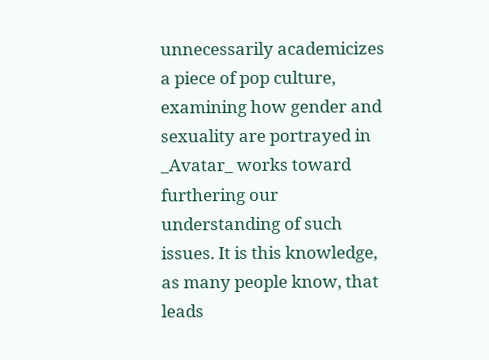unnecessarily academicizes a piece of pop culture, examining how gender and sexuality are portrayed in _Avatar_ works toward furthering our understanding of such issues. It is this knowledge, as many people know, that leads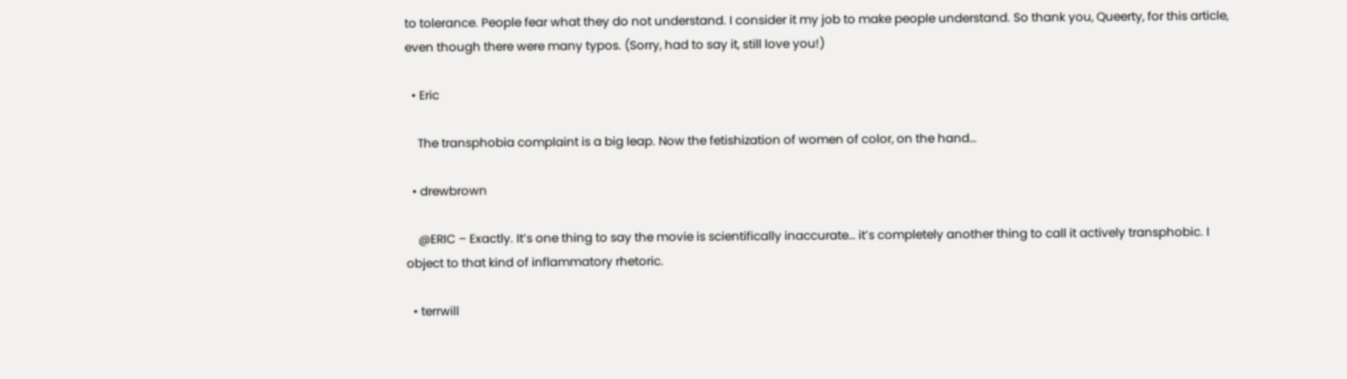to tolerance. People fear what they do not understand. I consider it my job to make people understand. So thank you, Queerty, for this article, even though there were many typos. (Sorry, had to say it, still love you!)

  • Eric

    The transphobia complaint is a big leap. Now the fetishization of women of color, on the hand…

  • drewbrown

    @ERIC – Exactly. It’s one thing to say the movie is scientifically inaccurate… it’s completely another thing to call it actively transphobic. I object to that kind of inflammatory rhetoric.

  • terrwill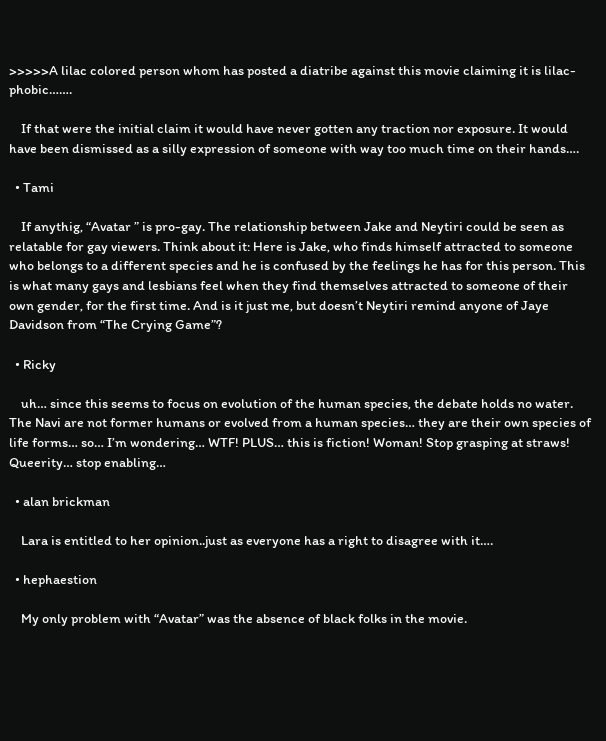>>>>>A lilac colored person whom has posted a diatribe against this movie claiming it is lilac-phobic…….

    If that were the initial claim it would have never gotten any traction nor exposure. It would have been dismissed as a silly expression of someone with way too much time on their hands….

  • Tami

    If anythig, “Avatar ” is pro-gay. The relationship between Jake and Neytiri could be seen as relatable for gay viewers. Think about it: Here is Jake, who finds himself attracted to someone who belongs to a different species and he is confused by the feelings he has for this person. This is what many gays and lesbians feel when they find themselves attracted to someone of their own gender, for the first time. And is it just me, but doesn’t Neytiri remind anyone of Jaye Davidson from “The Crying Game”?

  • Ricky

    uh… since this seems to focus on evolution of the human species, the debate holds no water. The Navi are not former humans or evolved from a human species… they are their own species of life forms… so… I’m wondering… WTF! PLUS… this is fiction! Woman! Stop grasping at straws! Queerity… stop enabling…

  • alan brickman

    Lara is entitled to her opinion..just as everyone has a right to disagree with it….

  • hephaestion

    My only problem with “Avatar” was the absence of black folks in the movie.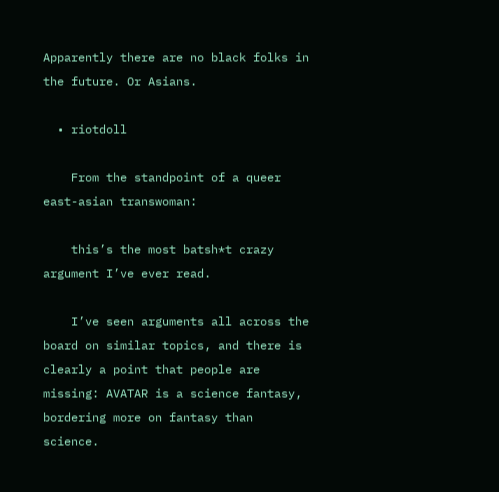Apparently there are no black folks in the future. Or Asians.

  • riotdoll

    From the standpoint of a queer east-asian transwoman:

    this’s the most batsh*t crazy argument I’ve ever read.

    I’ve seen arguments all across the board on similar topics, and there is clearly a point that people are missing: AVATAR is a science fantasy, bordering more on fantasy than science.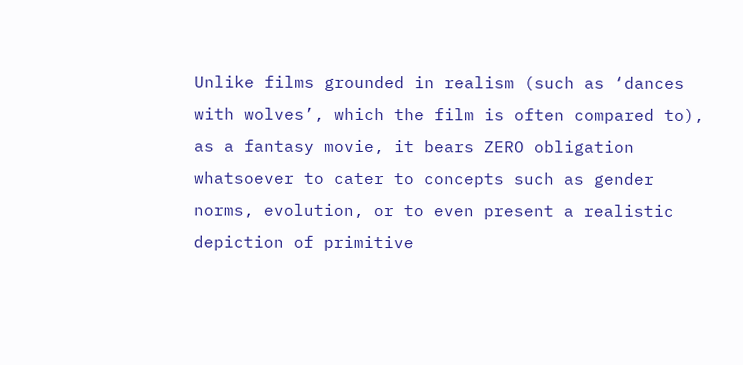Unlike films grounded in realism (such as ‘dances with wolves’, which the film is often compared to), as a fantasy movie, it bears ZERO obligation whatsoever to cater to concepts such as gender norms, evolution, or to even present a realistic depiction of primitive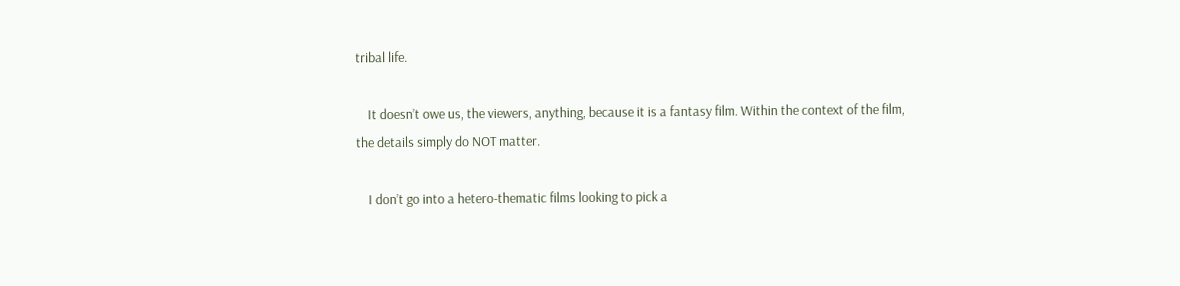tribal life.

    It doesn’t owe us, the viewers, anything, because it is a fantasy film. Within the context of the film, the details simply do NOT matter.

    I don’t go into a hetero-thematic films looking to pick a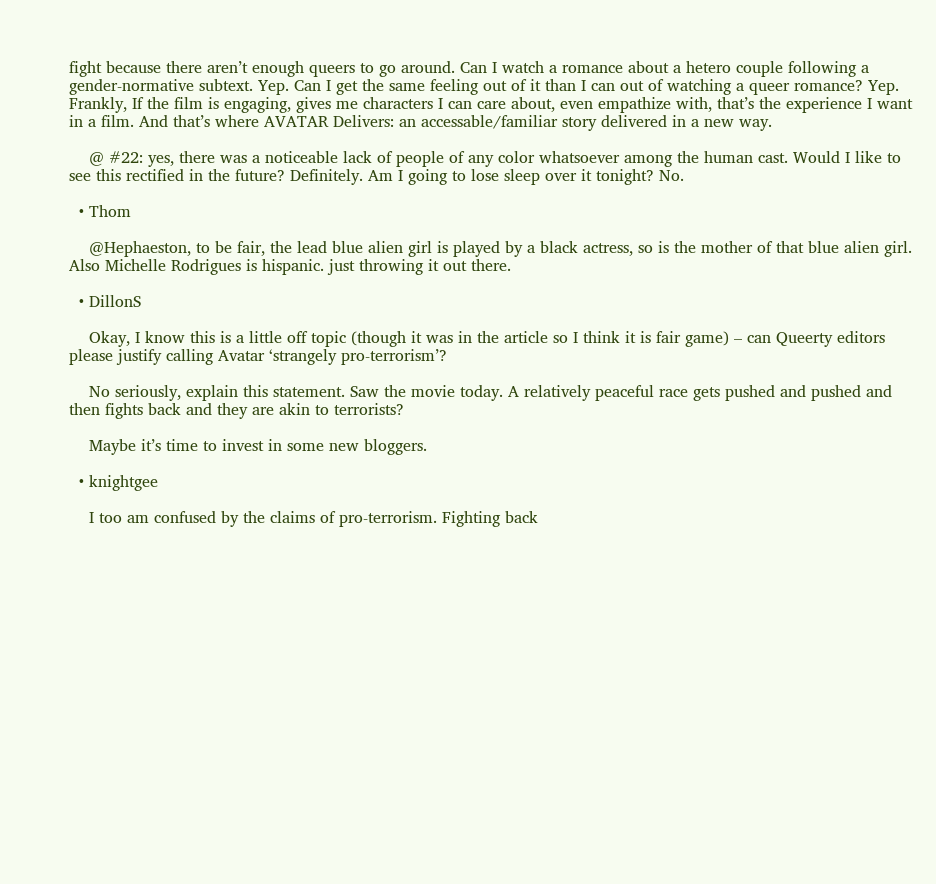fight because there aren’t enough queers to go around. Can I watch a romance about a hetero couple following a gender-normative subtext. Yep. Can I get the same feeling out of it than I can out of watching a queer romance? Yep. Frankly, If the film is engaging, gives me characters I can care about, even empathize with, that’s the experience I want in a film. And that’s where AVATAR Delivers: an accessable/familiar story delivered in a new way.

    @ #22: yes, there was a noticeable lack of people of any color whatsoever among the human cast. Would I like to see this rectified in the future? Definitely. Am I going to lose sleep over it tonight? No.

  • Thom

    @Hephaeston, to be fair, the lead blue alien girl is played by a black actress, so is the mother of that blue alien girl. Also Michelle Rodrigues is hispanic. just throwing it out there.

  • DillonS

    Okay, I know this is a little off topic (though it was in the article so I think it is fair game) – can Queerty editors please justify calling Avatar ‘strangely pro-terrorism’?

    No seriously, explain this statement. Saw the movie today. A relatively peaceful race gets pushed and pushed and then fights back and they are akin to terrorists?

    Maybe it’s time to invest in some new bloggers.

  • knightgee

    I too am confused by the claims of pro-terrorism. Fighting back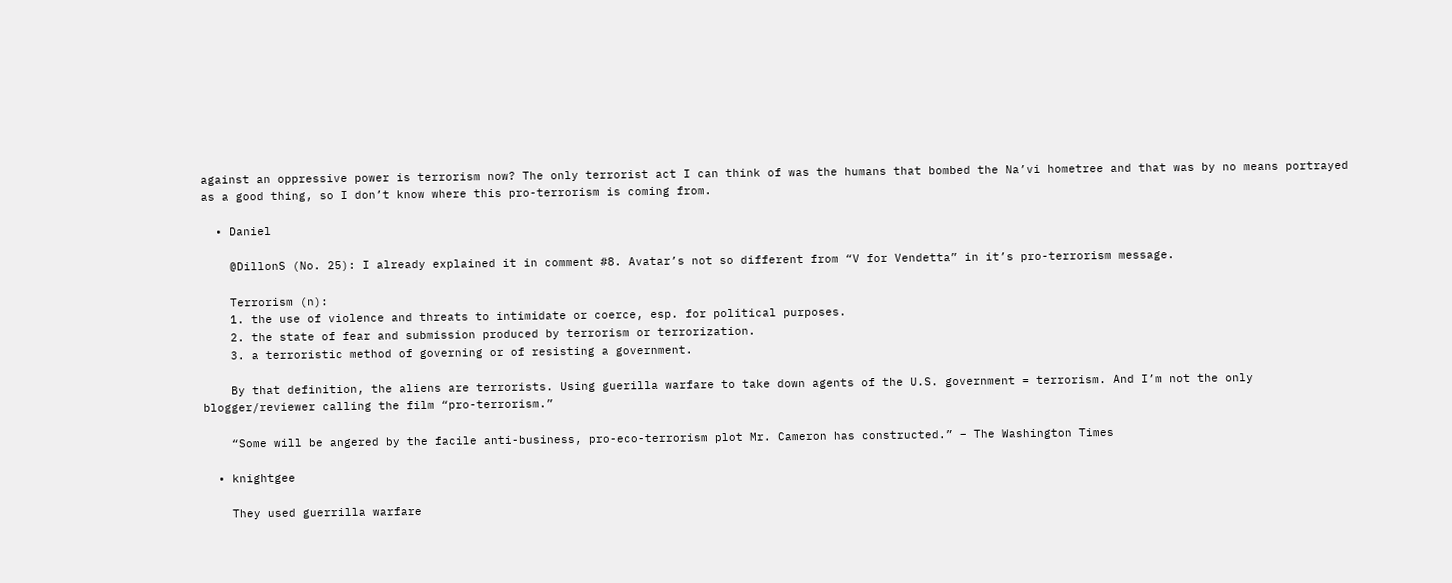against an oppressive power is terrorism now? The only terrorist act I can think of was the humans that bombed the Na’vi hometree and that was by no means portrayed as a good thing, so I don’t know where this pro-terrorism is coming from.

  • Daniel

    @DillonS (No. 25): I already explained it in comment #8. Avatar’s not so different from “V for Vendetta” in it’s pro-terrorism message.

    Terrorism (n):
    1. the use of violence and threats to intimidate or coerce, esp. for political purposes.
    2. the state of fear and submission produced by terrorism or terrorization.
    3. a terroristic method of governing or of resisting a government.

    By that definition, the aliens are terrorists. Using guerilla warfare to take down agents of the U.S. government = terrorism. And I’m not the only blogger/reviewer calling the film “pro-terrorism.”

    “Some will be angered by the facile anti-business, pro-eco-terrorism plot Mr. Cameron has constructed.” – The Washington Times

  • knightgee

    They used guerrilla warfare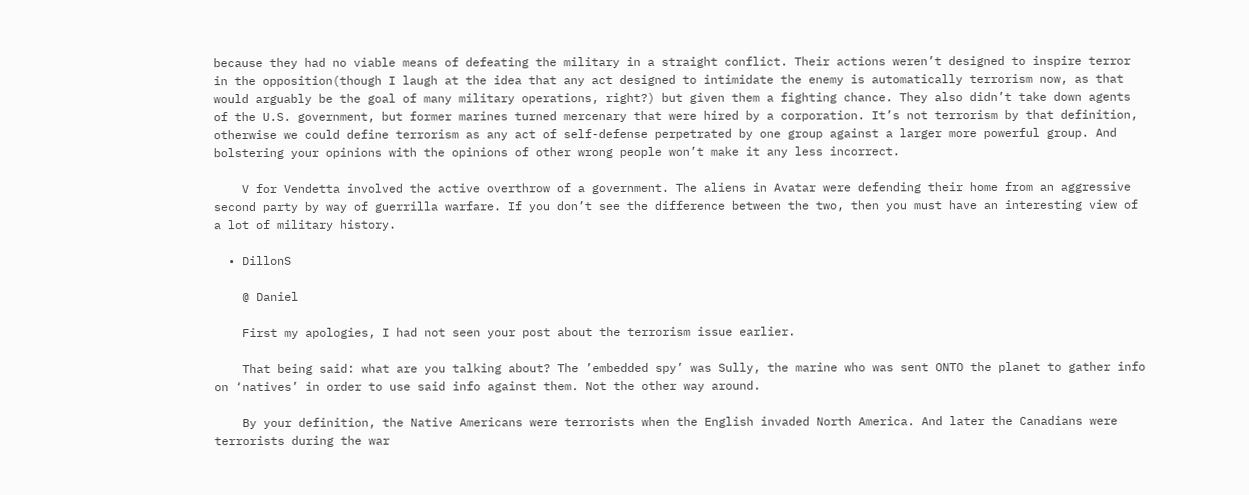because they had no viable means of defeating the military in a straight conflict. Their actions weren’t designed to inspire terror in the opposition(though I laugh at the idea that any act designed to intimidate the enemy is automatically terrorism now, as that would arguably be the goal of many military operations, right?) but given them a fighting chance. They also didn’t take down agents of the U.S. government, but former marines turned mercenary that were hired by a corporation. It’s not terrorism by that definition, otherwise we could define terrorism as any act of self-defense perpetrated by one group against a larger more powerful group. And bolstering your opinions with the opinions of other wrong people won’t make it any less incorrect.

    V for Vendetta involved the active overthrow of a government. The aliens in Avatar were defending their home from an aggressive second party by way of guerrilla warfare. If you don’t see the difference between the two, then you must have an interesting view of a lot of military history.

  • DillonS

    @ Daniel

    First my apologies, I had not seen your post about the terrorism issue earlier.

    That being said: what are you talking about? The ’embedded spy’ was Sully, the marine who was sent ONTO the planet to gather info on ‘natives’ in order to use said info against them. Not the other way around.

    By your definition, the Native Americans were terrorists when the English invaded North America. And later the Canadians were terrorists during the war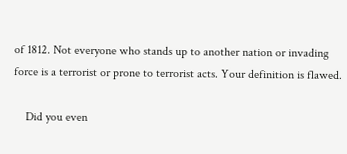of 1812. Not everyone who stands up to another nation or invading force is a terrorist or prone to terrorist acts. Your definition is flawed.

    Did you even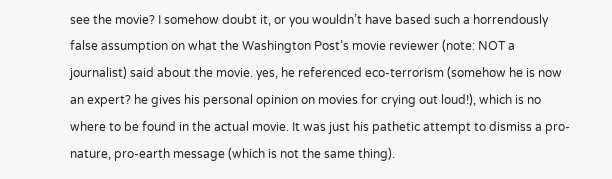see the movie? I somehow doubt it, or you wouldn’t have based such a horrendously false assumption on what the Washington Post’s movie reviewer (note: NOT a journalist) said about the movie. yes, he referenced eco-terrorism (somehow he is now an expert? he gives his personal opinion on movies for crying out loud!), which is no where to be found in the actual movie. It was just his pathetic attempt to dismiss a pro-nature, pro-earth message (which is not the same thing).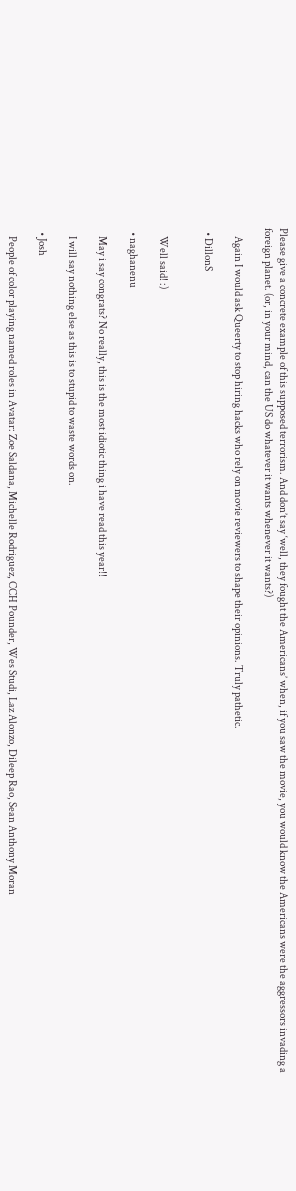Please give a concrete example of this supposed terrorism. And don’t say ‘well, they fought the Americans’ when, if you saw the movie, you would know the Americans were the aggressors invading a foreign planet. (or, in your mind, can the US do whatever it wants whenever it wants?)

    Again I would ask Queerty to stop hiring hacks who rely on movie reviewers to shape their opinions. Truly pathetic.

  • DillonS


    Well said! :)

  • naghanenu

    May i say congrats? No really, this is the most idiotic thing i have read this year!!

    I will say nothing else as this is to stupid to waste words on.

  • Josh

    People of color playing named roles in Avatar: Zoe Saldana, Michelle Rodriguez, CCH Pounder, Wes Studi, Laz Alonzo, Dileep Rao, Sean Anthony Moran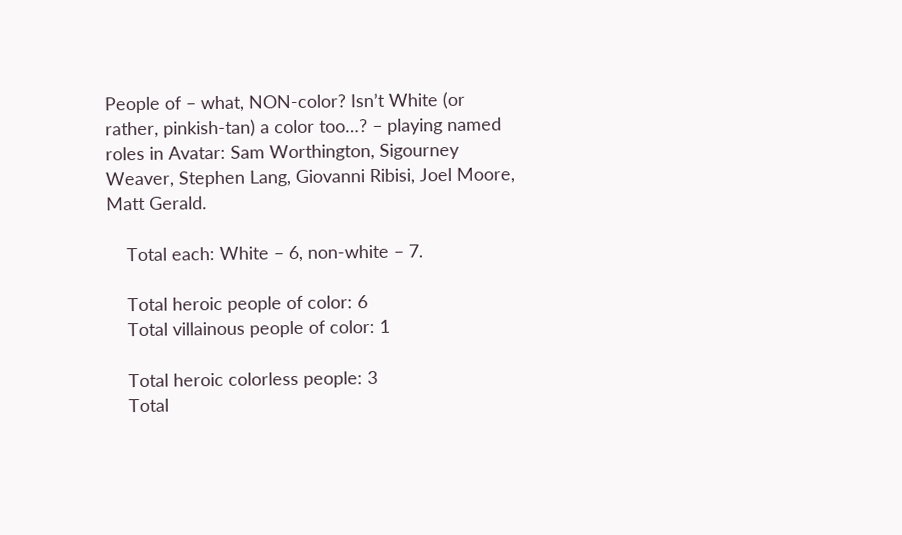People of – what, NON-color? Isn’t White (or rather, pinkish-tan) a color too…? – playing named roles in Avatar: Sam Worthington, Sigourney Weaver, Stephen Lang, Giovanni Ribisi, Joel Moore, Matt Gerald.

    Total each: White – 6, non-white – 7.

    Total heroic people of color: 6
    Total villainous people of color: 1

    Total heroic colorless people: 3
    Total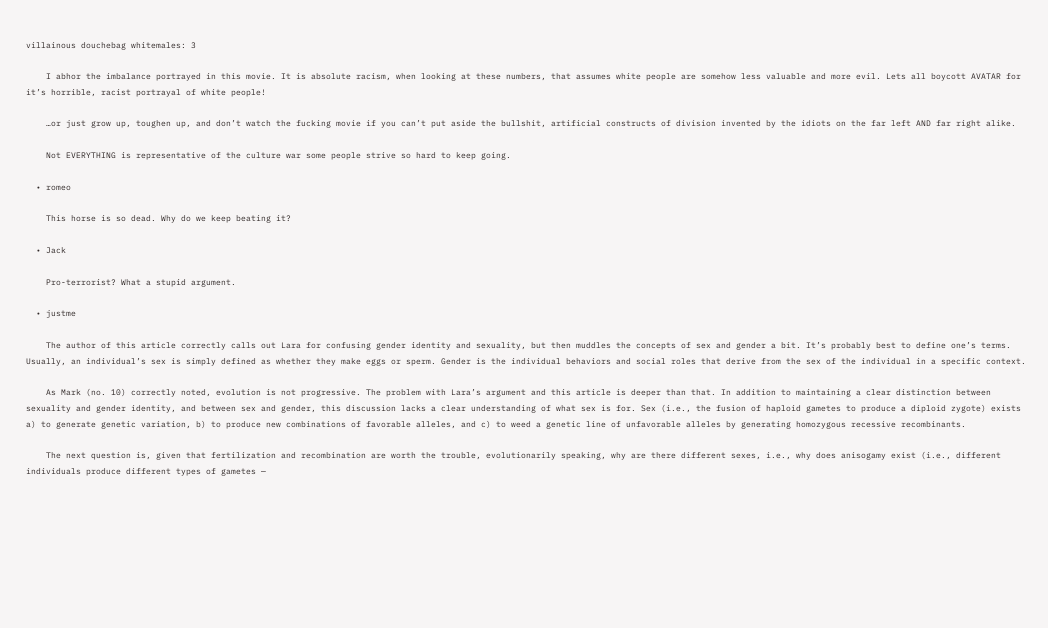villainous douchebag whitemales: 3

    I abhor the imbalance portrayed in this movie. It is absolute racism, when looking at these numbers, that assumes white people are somehow less valuable and more evil. Lets all boycott AVATAR for it’s horrible, racist portrayal of white people!

    …or just grow up, toughen up, and don’t watch the fucking movie if you can’t put aside the bullshit, artificial constructs of division invented by the idiots on the far left AND far right alike.

    Not EVERYTHING is representative of the culture war some people strive so hard to keep going.

  • romeo

    This horse is so dead. Why do we keep beating it?

  • Jack

    Pro-terrorist? What a stupid argument.

  • justme

    The author of this article correctly calls out Lara for confusing gender identity and sexuality, but then muddles the concepts of sex and gender a bit. It’s probably best to define one’s terms. Usually, an individual’s sex is simply defined as whether they make eggs or sperm. Gender is the individual behaviors and social roles that derive from the sex of the individual in a specific context.

    As Mark (no. 10) correctly noted, evolution is not progressive. The problem with Lara’s argument and this article is deeper than that. In addition to maintaining a clear distinction between sexuality and gender identity, and between sex and gender, this discussion lacks a clear understanding of what sex is for. Sex (i.e., the fusion of haploid gametes to produce a diploid zygote) exists a) to generate genetic variation, b) to produce new combinations of favorable alleles, and c) to weed a genetic line of unfavorable alleles by generating homozygous recessive recombinants.

    The next question is, given that fertilization and recombination are worth the trouble, evolutionarily speaking, why are there different sexes, i.e., why does anisogamy exist (i.e., different individuals produce different types of gametes —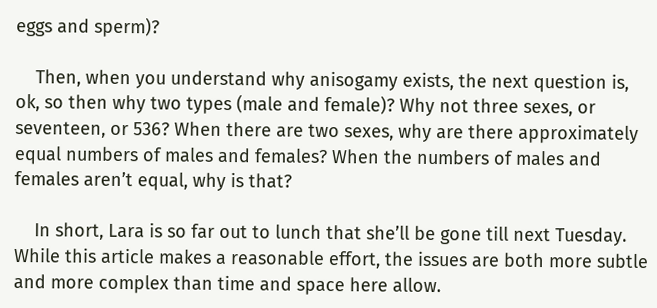eggs and sperm)?

    Then, when you understand why anisogamy exists, the next question is, ok, so then why two types (male and female)? Why not three sexes, or seventeen, or 536? When there are two sexes, why are there approximately equal numbers of males and females? When the numbers of males and females aren’t equal, why is that?

    In short, Lara is so far out to lunch that she’ll be gone till next Tuesday. While this article makes a reasonable effort, the issues are both more subtle and more complex than time and space here allow.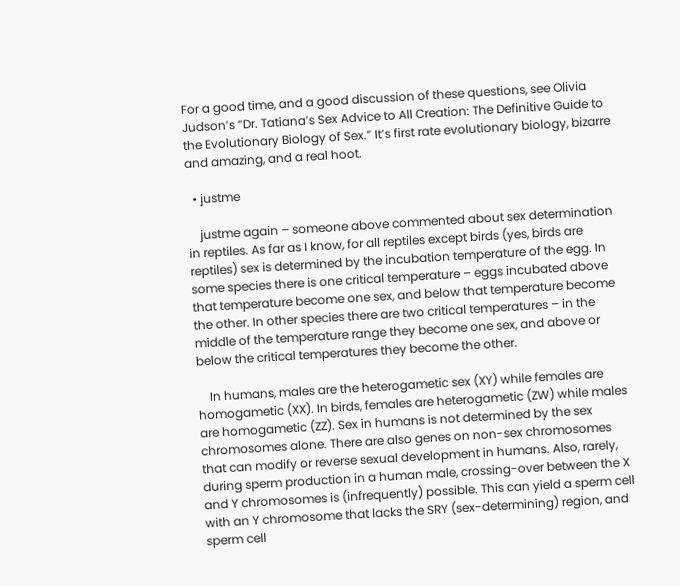For a good time, and a good discussion of these questions, see Olivia Judson’s “Dr. Tatiana’s Sex Advice to All Creation: The Definitive Guide to the Evolutionary Biology of Sex.” It’s first rate evolutionary biology, bizarre and amazing, and a real hoot.

  • justme

    justme again – someone above commented about sex determination in reptiles. As far as I know, for all reptiles except birds (yes, birds are reptiles) sex is determined by the incubation temperature of the egg. In some species there is one critical temperature – eggs incubated above that temperature become one sex, and below that temperature become the other. In other species there are two critical temperatures – in the middle of the temperature range they become one sex, and above or below the critical temperatures they become the other.

    In humans, males are the heterogametic sex (XY) while females are homogametic (XX). In birds, females are heterogametic (ZW) while males are homogametic (ZZ). Sex in humans is not determined by the sex chromosomes alone. There are also genes on non-sex chromosomes that can modify or reverse sexual development in humans. Also, rarely, during sperm production in a human male, crossing-over between the X and Y chromosomes is (infrequently) possible. This can yield a sperm cell with an Y chromosome that lacks the SRY (sex-determining) region, and sperm cell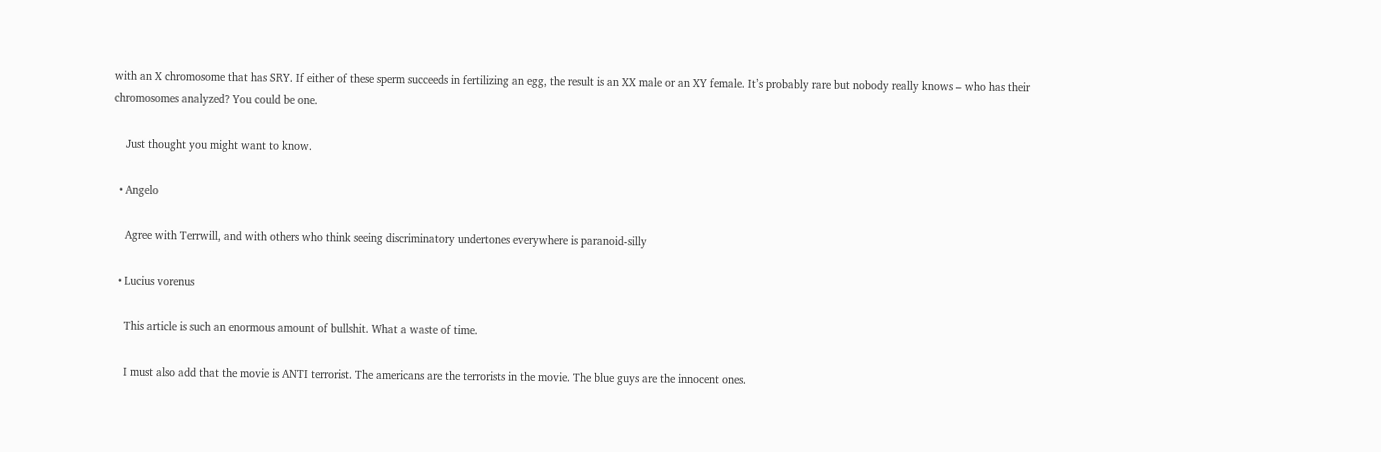with an X chromosome that has SRY. If either of these sperm succeeds in fertilizing an egg, the result is an XX male or an XY female. It’s probably rare but nobody really knows – who has their chromosomes analyzed? You could be one.

    Just thought you might want to know.

  • Angelo

    Agree with Terrwill, and with others who think seeing discriminatory undertones everywhere is paranoid-silly

  • Lucius vorenus

    This article is such an enormous amount of bullshit. What a waste of time.

    I must also add that the movie is ANTI terrorist. The americans are the terrorists in the movie. The blue guys are the innocent ones.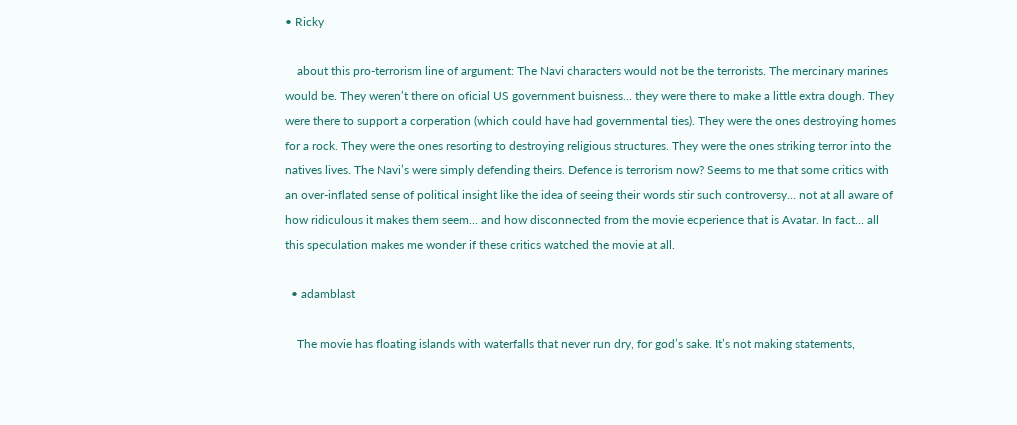• Ricky

    about this pro-terrorism line of argument: The Navi characters would not be the terrorists. The mercinary marines would be. They weren’t there on oficial US government buisness… they were there to make a little extra dough. They were there to support a corperation (which could have had governmental ties). They were the ones destroying homes for a rock. They were the ones resorting to destroying religious structures. They were the ones striking terror into the natives lives. The Navi’s were simply defending theirs. Defence is terrorism now? Seems to me that some critics with an over-inflated sense of political insight like the idea of seeing their words stir such controversy… not at all aware of how ridiculous it makes them seem… and how disconnected from the movie ecperience that is Avatar. In fact… all this speculation makes me wonder if these critics watched the movie at all.

  • adamblast

    The movie has floating islands with waterfalls that never run dry, for god’s sake. It’s not making statements,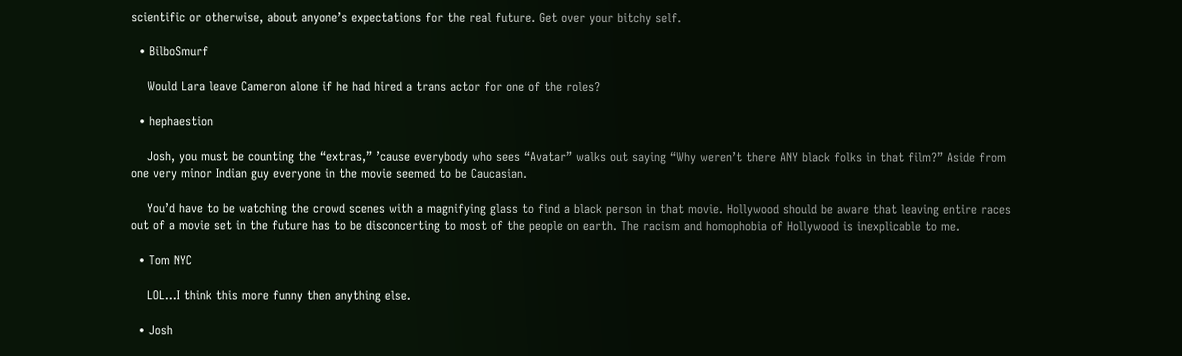scientific or otherwise, about anyone’s expectations for the real future. Get over your bitchy self.

  • BilboSmurf

    Would Lara leave Cameron alone if he had hired a trans actor for one of the roles?

  • hephaestion

    Josh, you must be counting the “extras,” ’cause everybody who sees “Avatar” walks out saying “Why weren’t there ANY black folks in that film?” Aside from one very minor Indian guy everyone in the movie seemed to be Caucasian.

    You’d have to be watching the crowd scenes with a magnifying glass to find a black person in that movie. Hollywood should be aware that leaving entire races out of a movie set in the future has to be disconcerting to most of the people on earth. The racism and homophobia of Hollywood is inexplicable to me.

  • Tom NYC

    LOL…I think this more funny then anything else.

  • Josh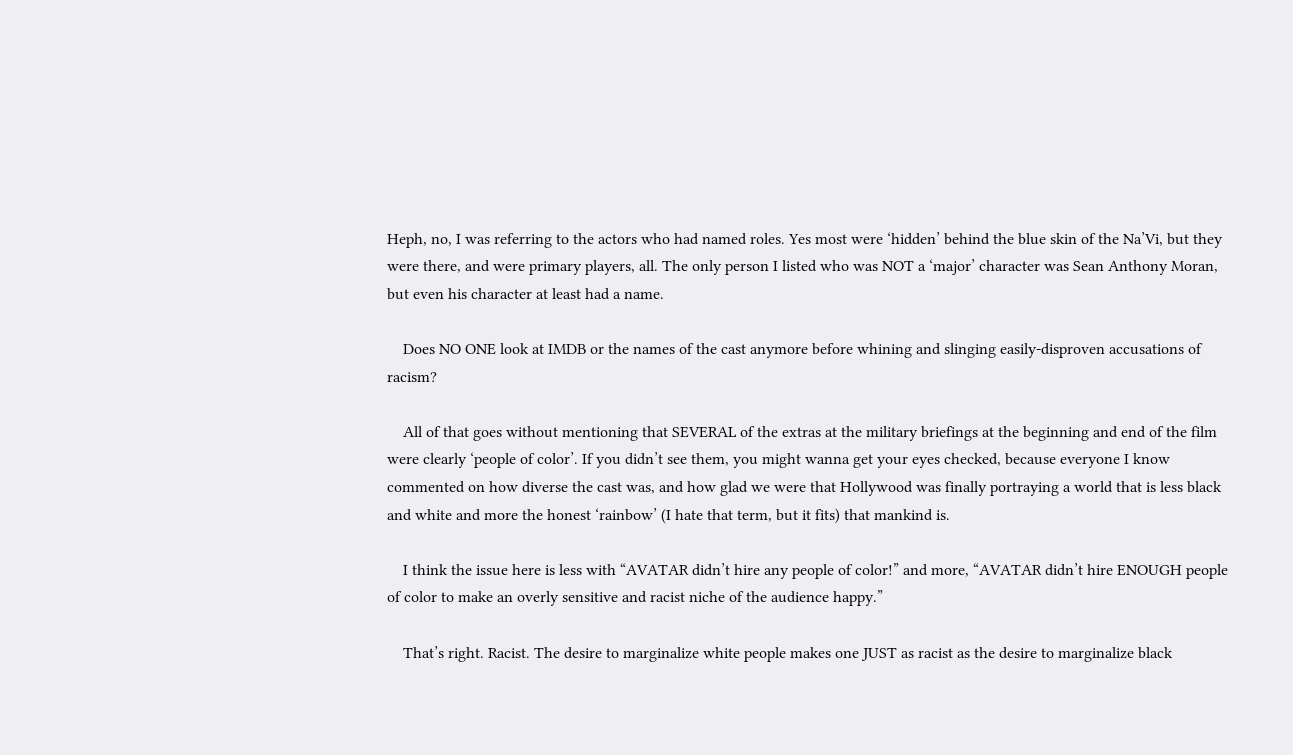Heph, no, I was referring to the actors who had named roles. Yes most were ‘hidden’ behind the blue skin of the Na’Vi, but they were there, and were primary players, all. The only person I listed who was NOT a ‘major’ character was Sean Anthony Moran, but even his character at least had a name.

    Does NO ONE look at IMDB or the names of the cast anymore before whining and slinging easily-disproven accusations of racism?

    All of that goes without mentioning that SEVERAL of the extras at the military briefings at the beginning and end of the film were clearly ‘people of color’. If you didn’t see them, you might wanna get your eyes checked, because everyone I know commented on how diverse the cast was, and how glad we were that Hollywood was finally portraying a world that is less black and white and more the honest ‘rainbow’ (I hate that term, but it fits) that mankind is.

    I think the issue here is less with “AVATAR didn’t hire any people of color!” and more, “AVATAR didn’t hire ENOUGH people of color to make an overly sensitive and racist niche of the audience happy.”

    That’s right. Racist. The desire to marginalize white people makes one JUST as racist as the desire to marginalize black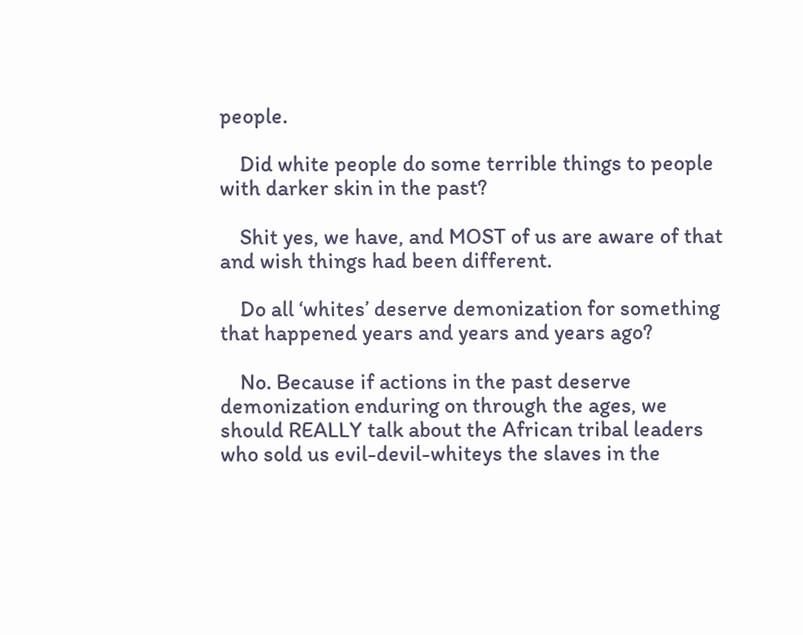people.

    Did white people do some terrible things to people with darker skin in the past?

    Shit yes, we have, and MOST of us are aware of that and wish things had been different.

    Do all ‘whites’ deserve demonization for something that happened years and years and years ago?

    No. Because if actions in the past deserve demonization enduring on through the ages, we should REALLY talk about the African tribal leaders who sold us evil-devil-whiteys the slaves in the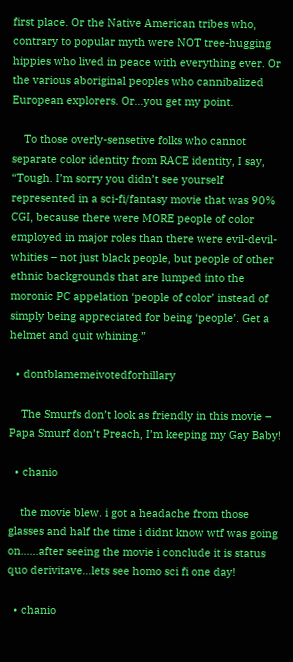first place. Or the Native American tribes who, contrary to popular myth were NOT tree-hugging hippies who lived in peace with everything ever. Or the various aboriginal peoples who cannibalized European explorers. Or…you get my point.

    To those overly-sensetive folks who cannot separate color identity from RACE identity, I say, “Tough. I’m sorry you didn’t see yourself represented in a sci-fi/fantasy movie that was 90% CGI, because there were MORE people of color employed in major roles than there were evil-devil-whities – not just black people, but people of other ethnic backgrounds that are lumped into the moronic PC appelation ‘people of color’ instead of simply being appreciated for being ‘people’. Get a helmet and quit whining.”

  • dontblamemeivotedforhillary

    The Smurfs don’t look as friendly in this movie – Papa Smurf don’t Preach, I’m keeping my Gay Baby!

  • chanio

    the movie blew. i got a headache from those glasses and half the time i didnt know wtf was going on……after seeing the movie i conclude it is status quo derivitave…lets see homo sci fi one day!

  • chanio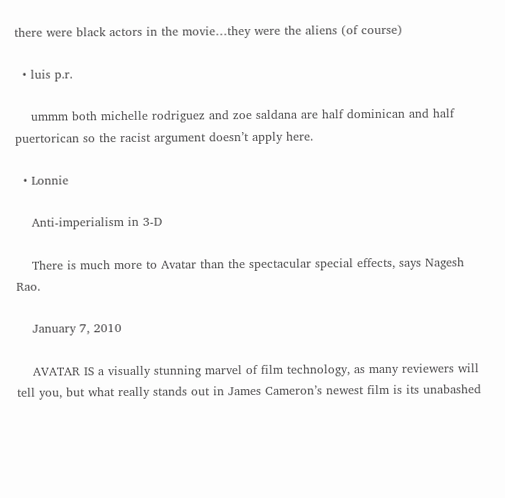there were black actors in the movie…they were the aliens (of course)

  • luis p.r.

    ummm both michelle rodriguez and zoe saldana are half dominican and half puertorican so the racist argument doesn’t apply here.

  • Lonnie

    Anti-imperialism in 3-D

    There is much more to Avatar than the spectacular special effects, says Nagesh Rao.

    January 7, 2010

    AVATAR IS a visually stunning marvel of film technology, as many reviewers will tell you, but what really stands out in James Cameron’s newest film is its unabashed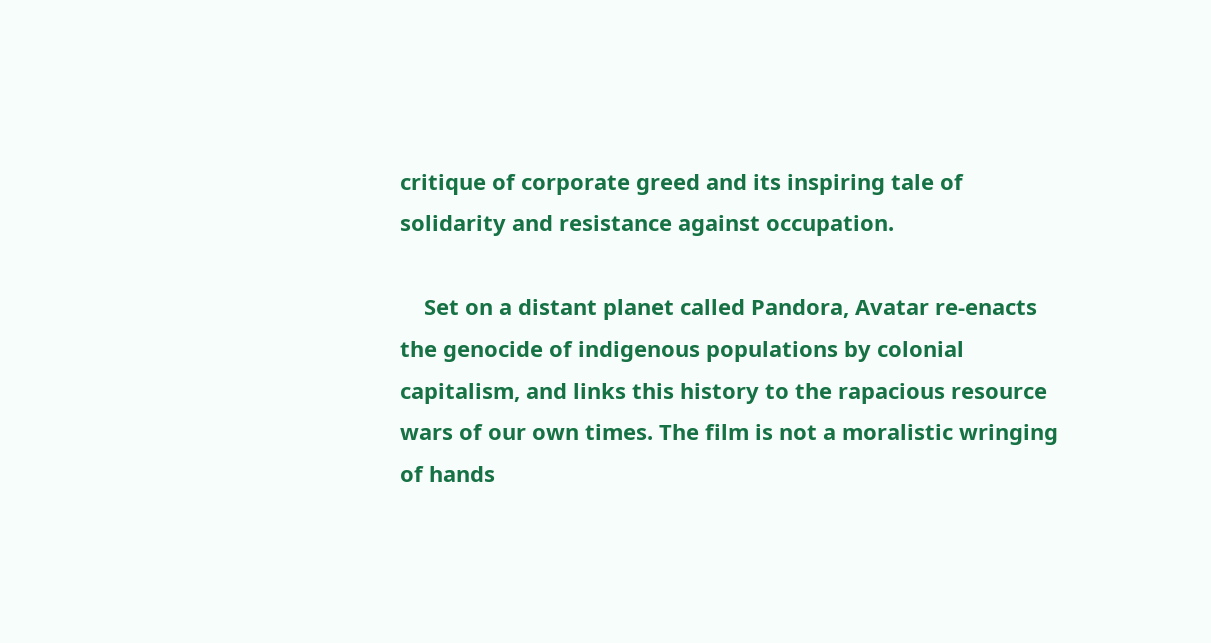critique of corporate greed and its inspiring tale of solidarity and resistance against occupation.

    Set on a distant planet called Pandora, Avatar re-enacts the genocide of indigenous populations by colonial capitalism, and links this history to the rapacious resource wars of our own times. The film is not a moralistic wringing of hands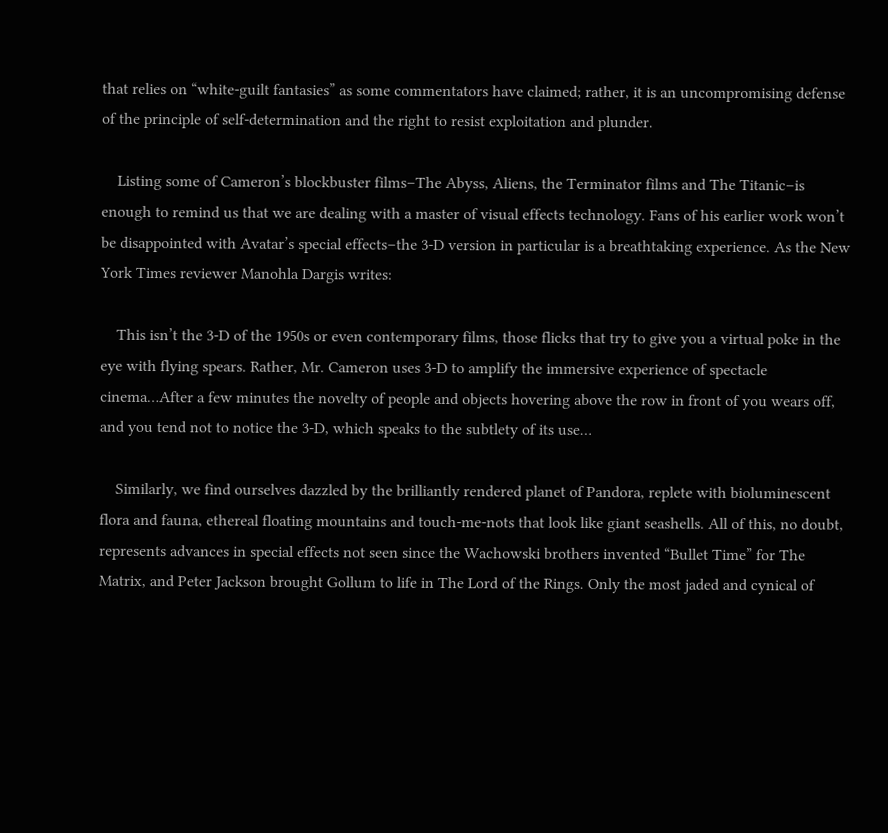that relies on “white-guilt fantasies” as some commentators have claimed; rather, it is an uncompromising defense of the principle of self-determination and the right to resist exploitation and plunder.

    Listing some of Cameron’s blockbuster films–The Abyss, Aliens, the Terminator films and The Titanic–is enough to remind us that we are dealing with a master of visual effects technology. Fans of his earlier work won’t be disappointed with Avatar’s special effects–the 3-D version in particular is a breathtaking experience. As the New York Times reviewer Manohla Dargis writes:

    This isn’t the 3-D of the 1950s or even contemporary films, those flicks that try to give you a virtual poke in the eye with flying spears. Rather, Mr. Cameron uses 3-D to amplify the immersive experience of spectacle cinema…After a few minutes the novelty of people and objects hovering above the row in front of you wears off, and you tend not to notice the 3-D, which speaks to the subtlety of its use…

    Similarly, we find ourselves dazzled by the brilliantly rendered planet of Pandora, replete with bioluminescent flora and fauna, ethereal floating mountains and touch-me-nots that look like giant seashells. All of this, no doubt, represents advances in special effects not seen since the Wachowski brothers invented “Bullet Time” for The Matrix, and Peter Jackson brought Gollum to life in The Lord of the Rings. Only the most jaded and cynical of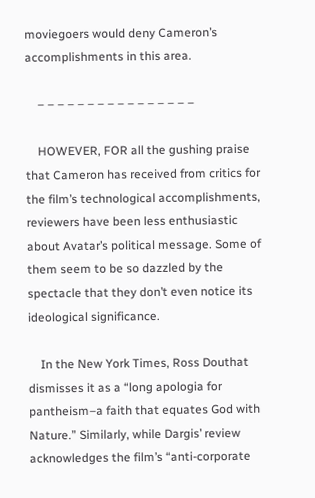moviegoers would deny Cameron’s accomplishments in this area.

    – – – – – – – – – – – – – – – –

    HOWEVER, FOR all the gushing praise that Cameron has received from critics for the film’s technological accomplishments, reviewers have been less enthusiastic about Avatar’s political message. Some of them seem to be so dazzled by the spectacle that they don’t even notice its ideological significance.

    In the New York Times, Ross Douthat dismisses it as a “long apologia for pantheism–a faith that equates God with Nature.” Similarly, while Dargis’ review acknowledges the film’s “anti-corporate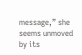message,” she seems unmoved by its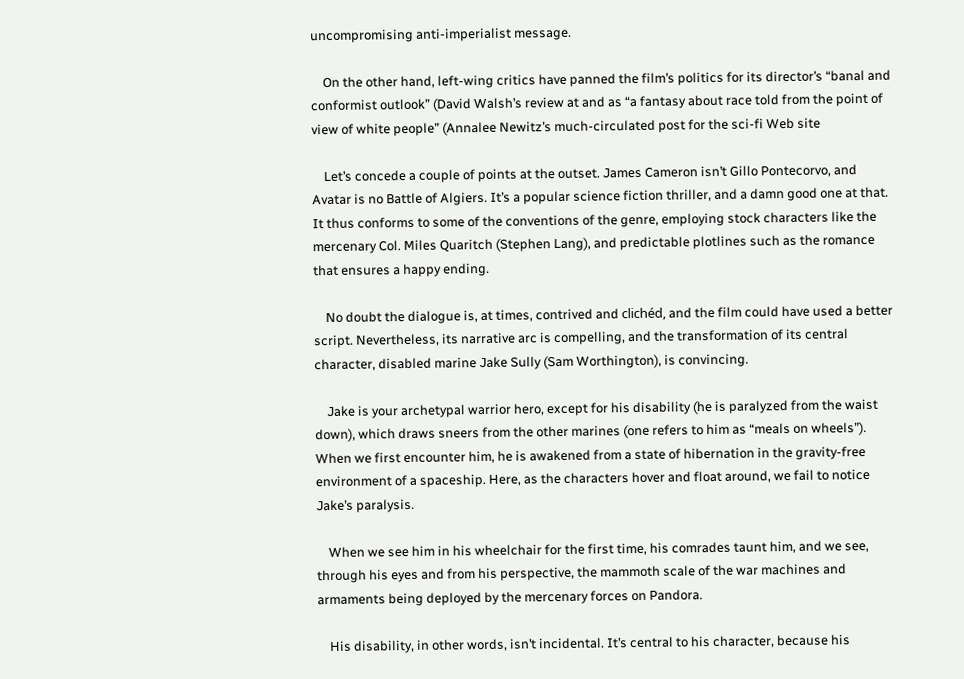uncompromising anti-imperialist message.

    On the other hand, left-wing critics have panned the film’s politics for its director’s “banal and conformist outlook” (David Walsh’s review at and as “a fantasy about race told from the point of view of white people” (Annalee Newitz’s much-circulated post for the sci-fi Web site

    Let’s concede a couple of points at the outset. James Cameron isn’t Gillo Pontecorvo, and Avatar is no Battle of Algiers. It’s a popular science fiction thriller, and a damn good one at that. It thus conforms to some of the conventions of the genre, employing stock characters like the mercenary Col. Miles Quaritch (Stephen Lang), and predictable plotlines such as the romance that ensures a happy ending.

    No doubt the dialogue is, at times, contrived and clichéd, and the film could have used a better script. Nevertheless, its narrative arc is compelling, and the transformation of its central character, disabled marine Jake Sully (Sam Worthington), is convincing.

    Jake is your archetypal warrior hero, except for his disability (he is paralyzed from the waist down), which draws sneers from the other marines (one refers to him as “meals on wheels”). When we first encounter him, he is awakened from a state of hibernation in the gravity-free environment of a spaceship. Here, as the characters hover and float around, we fail to notice Jake’s paralysis.

    When we see him in his wheelchair for the first time, his comrades taunt him, and we see, through his eyes and from his perspective, the mammoth scale of the war machines and armaments being deployed by the mercenary forces on Pandora.

    His disability, in other words, isn’t incidental. It’s central to his character, because his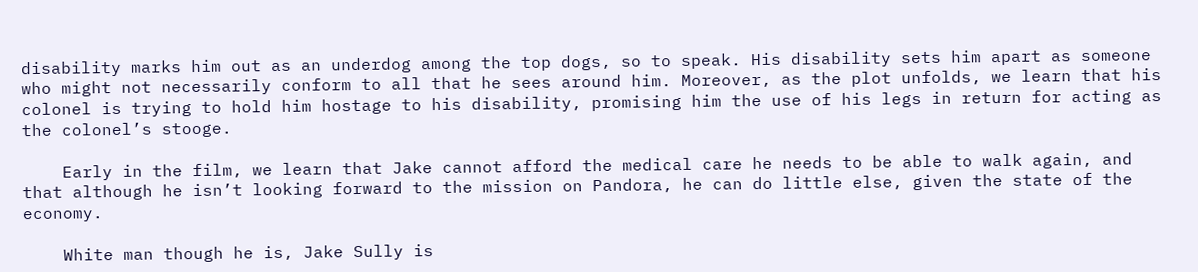disability marks him out as an underdog among the top dogs, so to speak. His disability sets him apart as someone who might not necessarily conform to all that he sees around him. Moreover, as the plot unfolds, we learn that his colonel is trying to hold him hostage to his disability, promising him the use of his legs in return for acting as the colonel’s stooge.

    Early in the film, we learn that Jake cannot afford the medical care he needs to be able to walk again, and that although he isn’t looking forward to the mission on Pandora, he can do little else, given the state of the economy.

    White man though he is, Jake Sully is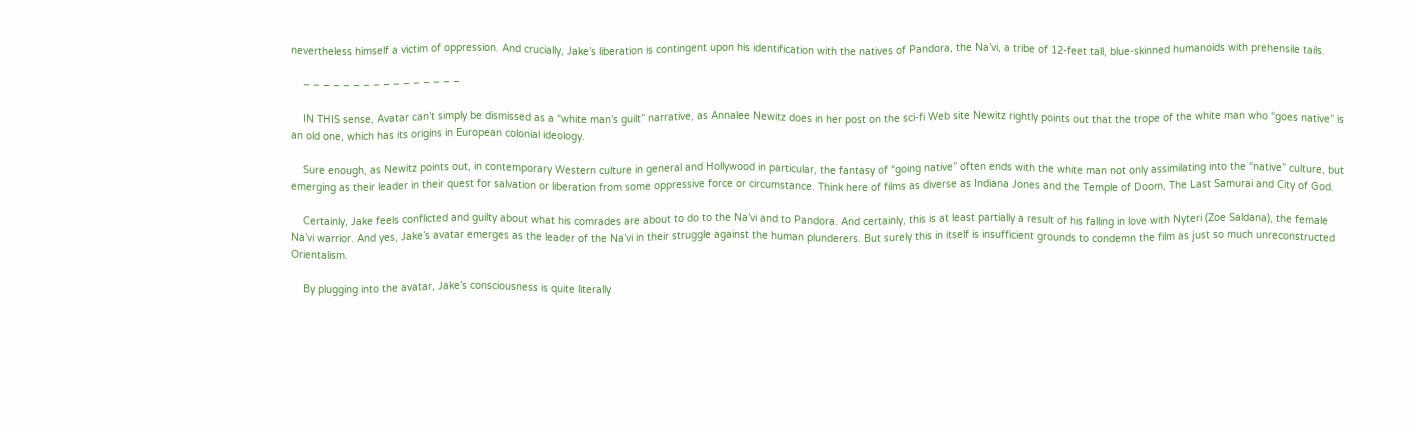nevertheless himself a victim of oppression. And crucially, Jake’s liberation is contingent upon his identification with the natives of Pandora, the Na’vi, a tribe of 12-feet tall, blue-skinned humanoids with prehensile tails.

    – – – – – – – – – – – – – – – –

    IN THIS sense, Avatar can’t simply be dismissed as a “white man’s guilt” narrative, as Annalee Newitz does in her post on the sci-fi Web site Newitz rightly points out that the trope of the white man who “goes native” is an old one, which has its origins in European colonial ideology.

    Sure enough, as Newitz points out, in contemporary Western culture in general and Hollywood in particular, the fantasy of “going native” often ends with the white man not only assimilating into the “native” culture, but emerging as their leader in their quest for salvation or liberation from some oppressive force or circumstance. Think here of films as diverse as Indiana Jones and the Temple of Doom, The Last Samurai and City of God.

    Certainly, Jake feels conflicted and guilty about what his comrades are about to do to the Na’vi and to Pandora. And certainly, this is at least partially a result of his falling in love with Nyteri (Zoe Saldana), the female Na’vi warrior. And yes, Jake’s avatar emerges as the leader of the Na’vi in their struggle against the human plunderers. But surely this in itself is insufficient grounds to condemn the film as just so much unreconstructed Orientalism.

    By plugging into the avatar, Jake’s consciousness is quite literally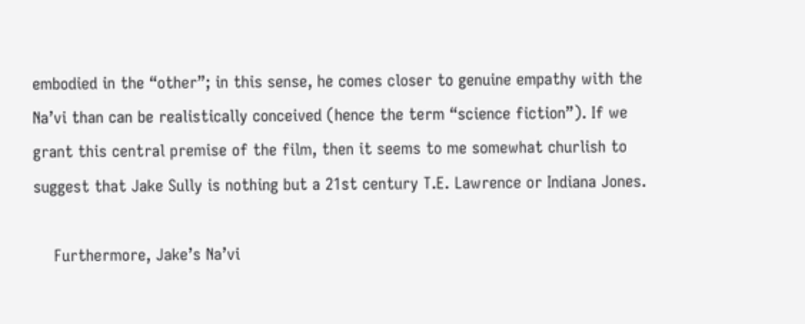embodied in the “other”; in this sense, he comes closer to genuine empathy with the Na’vi than can be realistically conceived (hence the term “science fiction”). If we grant this central premise of the film, then it seems to me somewhat churlish to suggest that Jake Sully is nothing but a 21st century T.E. Lawrence or Indiana Jones.

    Furthermore, Jake’s Na’vi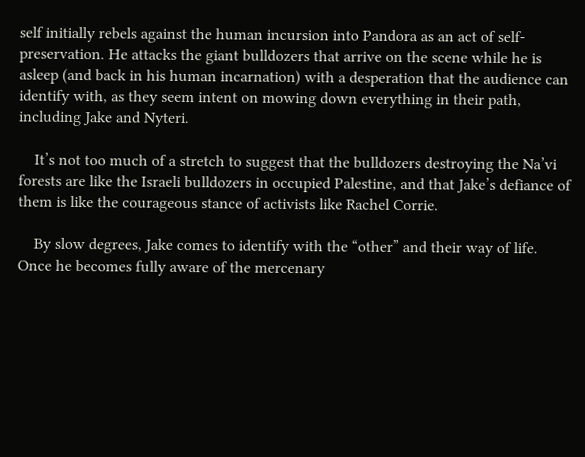self initially rebels against the human incursion into Pandora as an act of self-preservation. He attacks the giant bulldozers that arrive on the scene while he is asleep (and back in his human incarnation) with a desperation that the audience can identify with, as they seem intent on mowing down everything in their path, including Jake and Nyteri.

    It’s not too much of a stretch to suggest that the bulldozers destroying the Na’vi forests are like the Israeli bulldozers in occupied Palestine, and that Jake’s defiance of them is like the courageous stance of activists like Rachel Corrie.

    By slow degrees, Jake comes to identify with the “other” and their way of life. Once he becomes fully aware of the mercenary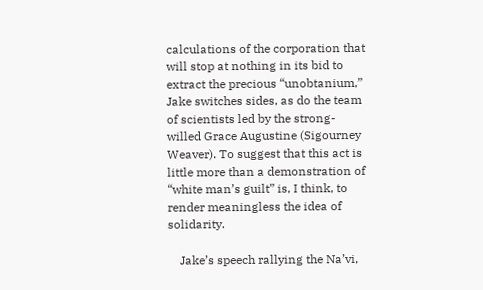calculations of the corporation that will stop at nothing in its bid to extract the precious “unobtanium,” Jake switches sides, as do the team of scientists led by the strong-willed Grace Augustine (Sigourney Weaver). To suggest that this act is little more than a demonstration of “white man’s guilt” is, I think, to render meaningless the idea of solidarity.

    Jake’s speech rallying the Na’vi,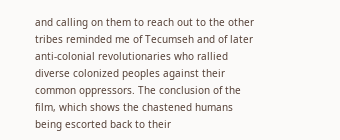and calling on them to reach out to the other tribes reminded me of Tecumseh and of later anti-colonial revolutionaries who rallied diverse colonized peoples against their common oppressors. The conclusion of the film, which shows the chastened humans being escorted back to their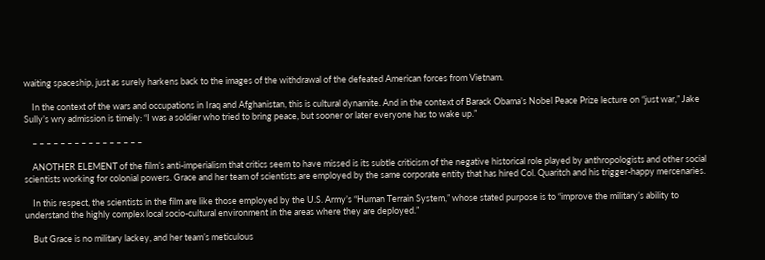waiting spaceship, just as surely harkens back to the images of the withdrawal of the defeated American forces from Vietnam.

    In the context of the wars and occupations in Iraq and Afghanistan, this is cultural dynamite. And in the context of Barack Obama’s Nobel Peace Prize lecture on “just war,” Jake Sully’s wry admission is timely: “I was a soldier who tried to bring peace, but sooner or later everyone has to wake up.”

    – – – – – – – – – – – – – – – –

    ANOTHER ELEMENT of the film’s anti-imperialism that critics seem to have missed is its subtle criticism of the negative historical role played by anthropologists and other social scientists working for colonial powers. Grace and her team of scientists are employed by the same corporate entity that has hired Col. Quaritch and his trigger-happy mercenaries.

    In this respect, the scientists in the film are like those employed by the U.S. Army’s “Human Terrain System,” whose stated purpose is to “improve the military’s ability to understand the highly complex local socio-cultural environment in the areas where they are deployed.”

    But Grace is no military lackey, and her team’s meticulous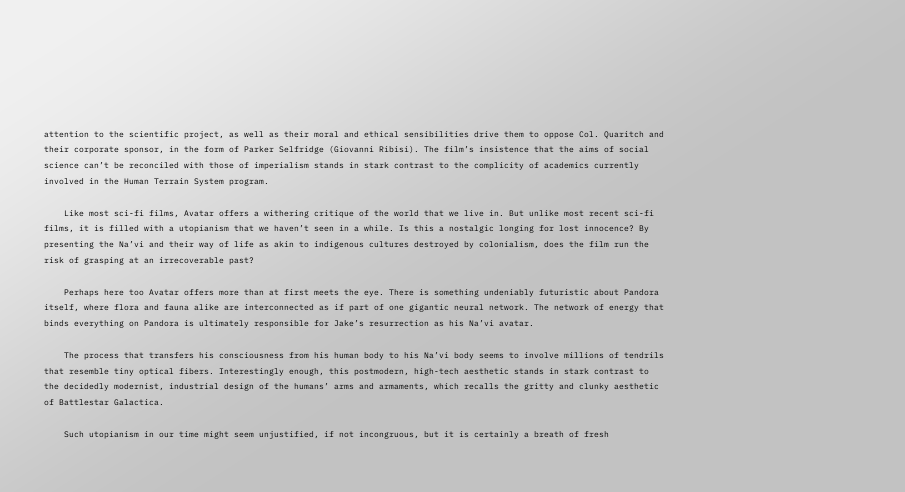attention to the scientific project, as well as their moral and ethical sensibilities drive them to oppose Col. Quaritch and their corporate sponsor, in the form of Parker Selfridge (Giovanni Ribisi). The film’s insistence that the aims of social science can’t be reconciled with those of imperialism stands in stark contrast to the complicity of academics currently involved in the Human Terrain System program.

    Like most sci-fi films, Avatar offers a withering critique of the world that we live in. But unlike most recent sci-fi films, it is filled with a utopianism that we haven’t seen in a while. Is this a nostalgic longing for lost innocence? By presenting the Na’vi and their way of life as akin to indigenous cultures destroyed by colonialism, does the film run the risk of grasping at an irrecoverable past?

    Perhaps here too Avatar offers more than at first meets the eye. There is something undeniably futuristic about Pandora itself, where flora and fauna alike are interconnected as if part of one gigantic neural network. The network of energy that binds everything on Pandora is ultimately responsible for Jake’s resurrection as his Na’vi avatar.

    The process that transfers his consciousness from his human body to his Na’vi body seems to involve millions of tendrils that resemble tiny optical fibers. Interestingly enough, this postmodern, high-tech aesthetic stands in stark contrast to the decidedly modernist, industrial design of the humans’ arms and armaments, which recalls the gritty and clunky aesthetic of Battlestar Galactica.

    Such utopianism in our time might seem unjustified, if not incongruous, but it is certainly a breath of fresh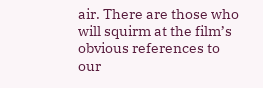air. There are those who will squirm at the film’s obvious references to our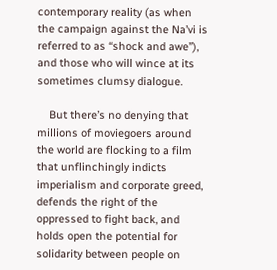contemporary reality (as when the campaign against the Na’vi is referred to as “shock and awe”), and those who will wince at its sometimes clumsy dialogue.

    But there’s no denying that millions of moviegoers around the world are flocking to a film that unflinchingly indicts imperialism and corporate greed, defends the right of the oppressed to fight back, and holds open the potential for solidarity between people on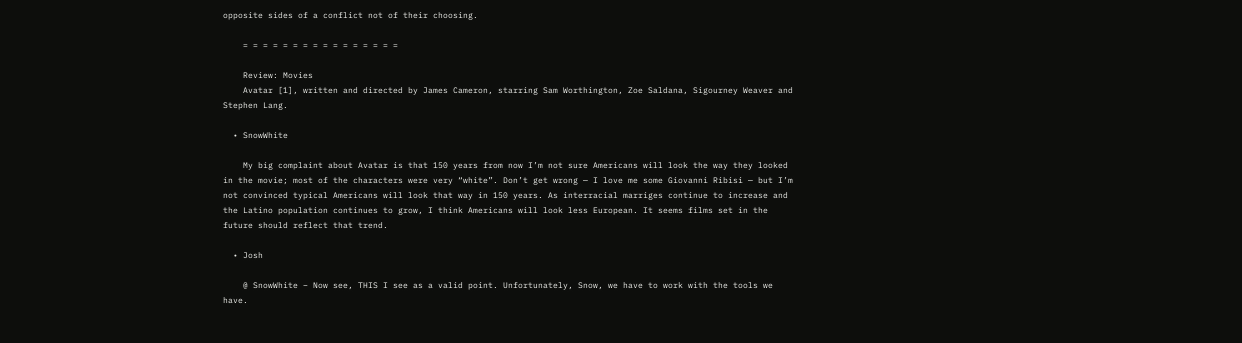opposite sides of a conflict not of their choosing.

    = = = = = = = = = = = = = = = =

    Review: Movies
    Avatar [1], written and directed by James Cameron, starring Sam Worthington, Zoe Saldana, Sigourney Weaver and Stephen Lang.

  • SnowWhite

    My big complaint about Avatar is that 150 years from now I’m not sure Americans will look the way they looked in the movie; most of the characters were very “white”. Don’t get wrong — I love me some Giovanni Ribisi — but I’m not convinced typical Americans will look that way in 150 years. As interracial marriges continue to increase and the Latino population continues to grow, I think Americans will look less European. It seems films set in the future should reflect that trend.

  • Josh

    @ SnowWhite – Now see, THIS I see as a valid point. Unfortunately, Snow, we have to work with the tools we have.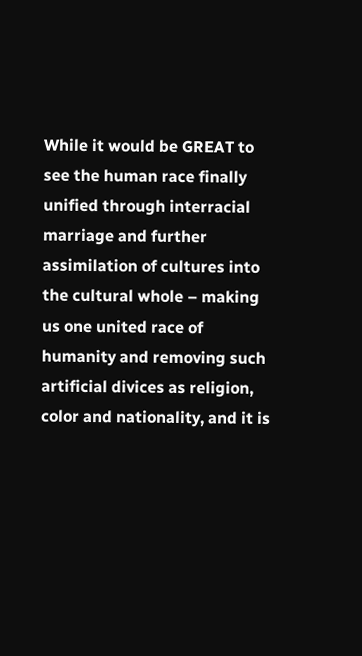While it would be GREAT to see the human race finally unified through interracial marriage and further assimilation of cultures into the cultural whole – making us one united race of humanity and removing such artificial divices as religion, color and nationality, and it is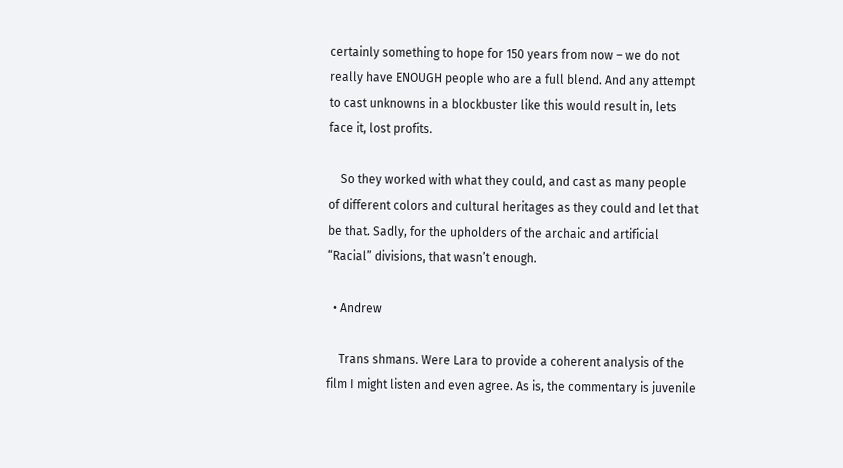certainly something to hope for 150 years from now – we do not really have ENOUGH people who are a full blend. And any attempt to cast unknowns in a blockbuster like this would result in, lets face it, lost profits.

    So they worked with what they could, and cast as many people of different colors and cultural heritages as they could and let that be that. Sadly, for the upholders of the archaic and artificial “Racial” divisions, that wasn’t enough.

  • Andrew

    Trans shmans. Were Lara to provide a coherent analysis of the film I might listen and even agree. As is, the commentary is juvenile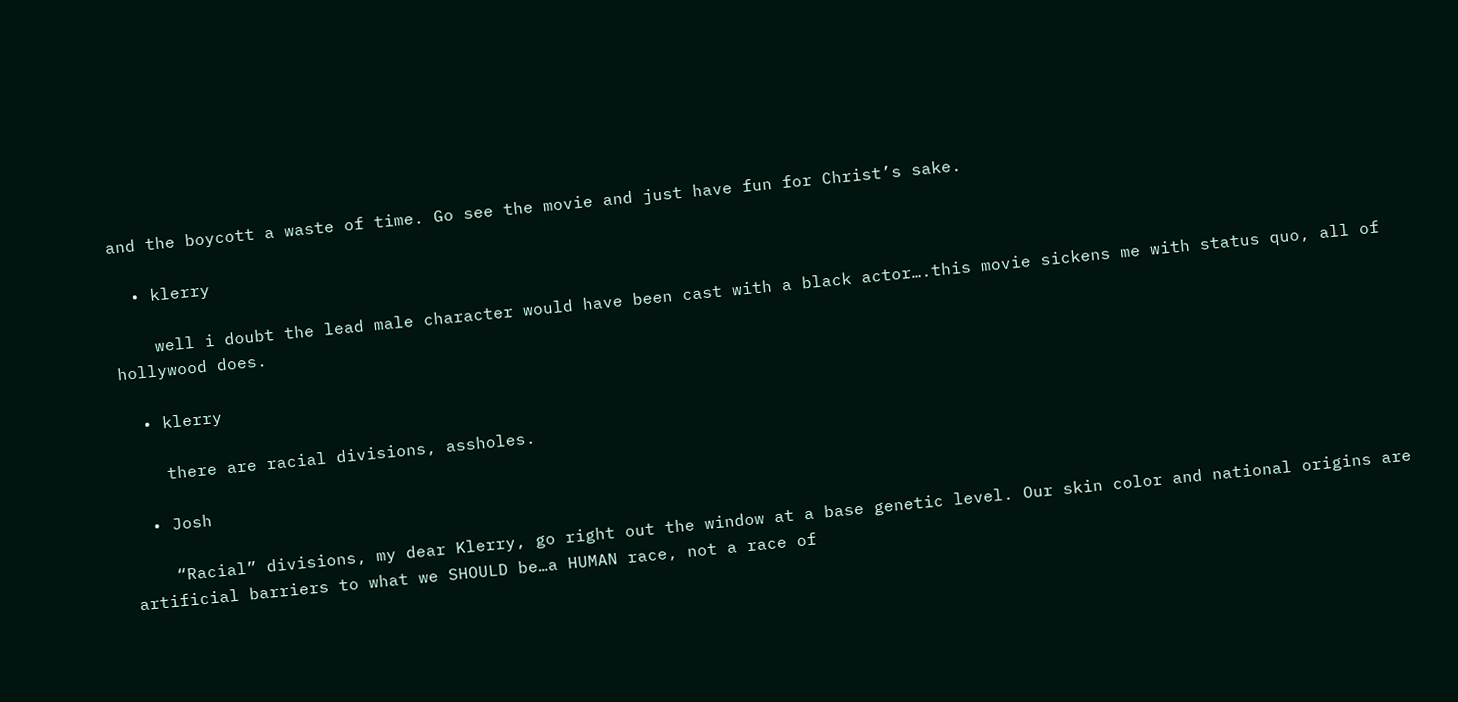and the boycott a waste of time. Go see the movie and just have fun for Christ’s sake.

  • klerry

    well i doubt the lead male character would have been cast with a black actor….this movie sickens me with status quo, all of hollywood does.

  • klerry

    there are racial divisions, assholes.

  • Josh

    “Racial” divisions, my dear Klerry, go right out the window at a base genetic level. Our skin color and national origins are artificial barriers to what we SHOULD be…a HUMAN race, not a race of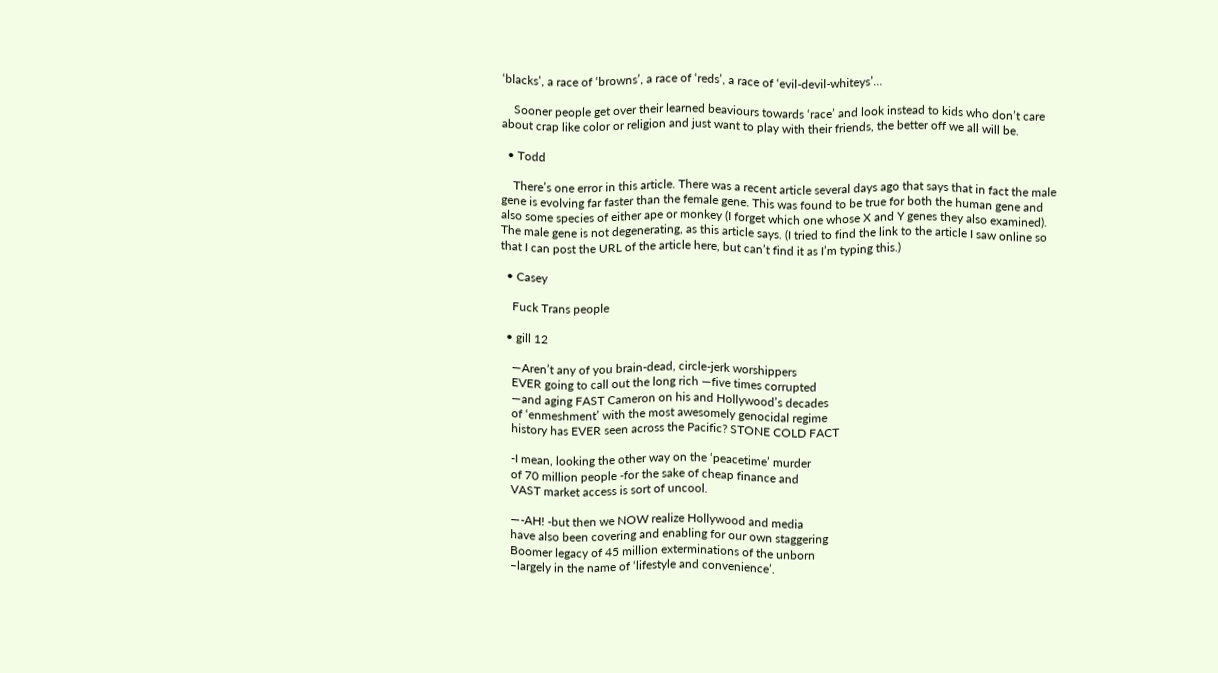‘blacks’, a race of ‘browns’, a race of ‘reds’, a race of ‘evil-devil-whiteys’…

    Sooner people get over their learned beaviours towards ‘race’ and look instead to kids who don’t care about crap like color or religion and just want to play with their friends, the better off we all will be.

  • Todd

    There’s one error in this article. There was a recent article several days ago that says that in fact the male gene is evolving far faster than the female gene. This was found to be true for both the human gene and also some species of either ape or monkey (I forget which one whose X and Y genes they also examined). The male gene is not degenerating, as this article says. (I tried to find the link to the article I saw online so that I can post the URL of the article here, but can’t find it as I’m typing this.)

  • Casey

    Fuck Trans people

  • gill 12

    —Aren’t any of you brain-dead, circle-jerk worshippers
    EVER going to call out the long rich —five times corrupted
    —and aging FAST Cameron on his and Hollywood’s decades
    of ‘enmeshment’ with the most awesomely genocidal regime
    history has EVER seen across the Pacific? STONE COLD FACT

    -I mean, looking the other way on the ‘peacetime’ murder
    of 70 million people -for the sake of cheap finance and
    VAST market access is sort of uncool.

    —-AH! -but then we NOW realize Hollywood and media
    have also been covering and enabling for our own staggering
    Boomer legacy of 45 million exterminations of the unborn
    –largely in the name of ‘lifestyle and convenience’.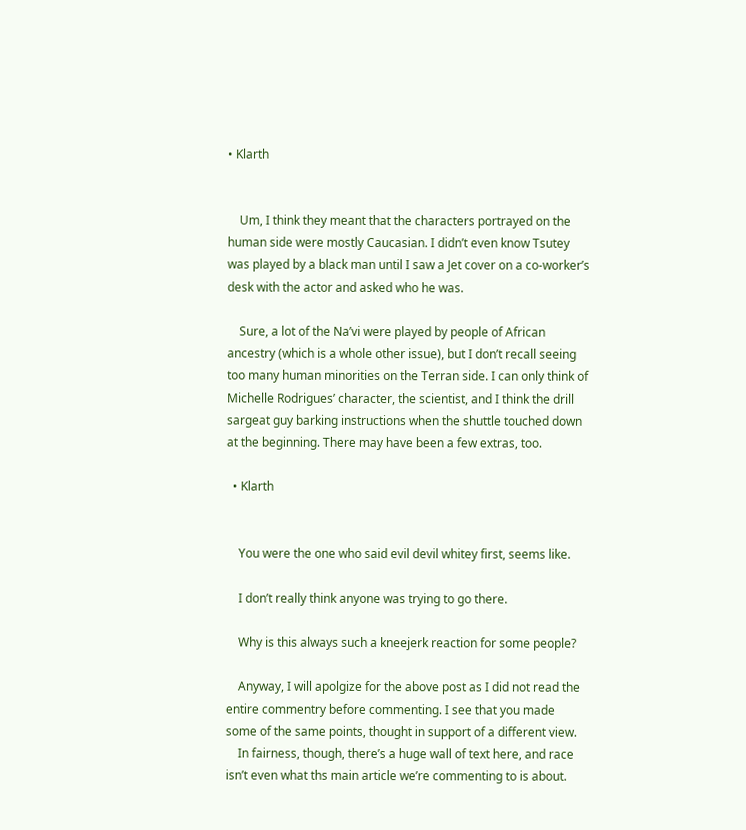• Klarth


    Um, I think they meant that the characters portrayed on the human side were mostly Caucasian. I didn’t even know Tsutey was played by a black man until I saw a Jet cover on a co-worker’s desk with the actor and asked who he was.

    Sure, a lot of the Na’vi were played by people of African ancestry (which is a whole other issue), but I don’t recall seeing too many human minorities on the Terran side. I can only think of Michelle Rodrigues’ character, the scientist, and I think the drill sargeat guy barking instructions when the shuttle touched down at the beginning. There may have been a few extras, too.

  • Klarth


    You were the one who said evil devil whitey first, seems like.

    I don’t really think anyone was trying to go there.

    Why is this always such a kneejerk reaction for some people?

    Anyway, I will apolgize for the above post as I did not read the entire commentry before commenting. I see that you made some of the same points, thought in support of a different view.
    In fairness, though, there’s a huge wall of text here, and race isn’t even what ths main article we’re commenting to is about.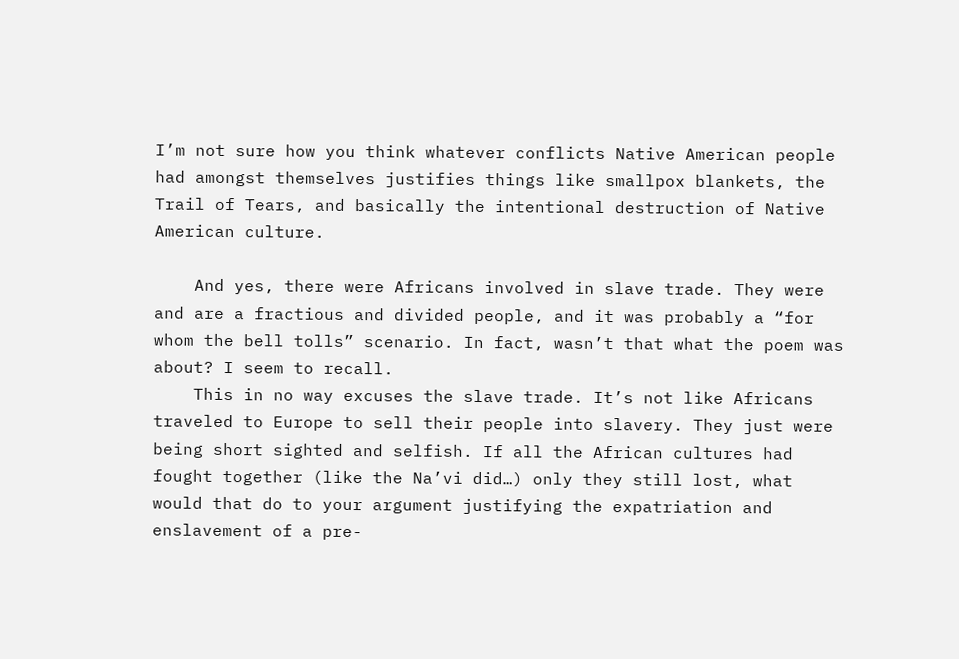I’m not sure how you think whatever conflicts Native American people had amongst themselves justifies things like smallpox blankets, the Trail of Tears, and basically the intentional destruction of Native American culture.

    And yes, there were Africans involved in slave trade. They were and are a fractious and divided people, and it was probably a “for whom the bell tolls” scenario. In fact, wasn’t that what the poem was about? I seem to recall.
    This in no way excuses the slave trade. It’s not like Africans traveled to Europe to sell their people into slavery. They just were being short sighted and selfish. If all the African cultures had fought together (like the Na’vi did…) only they still lost, what would that do to your argument justifying the expatriation and enslavement of a pre-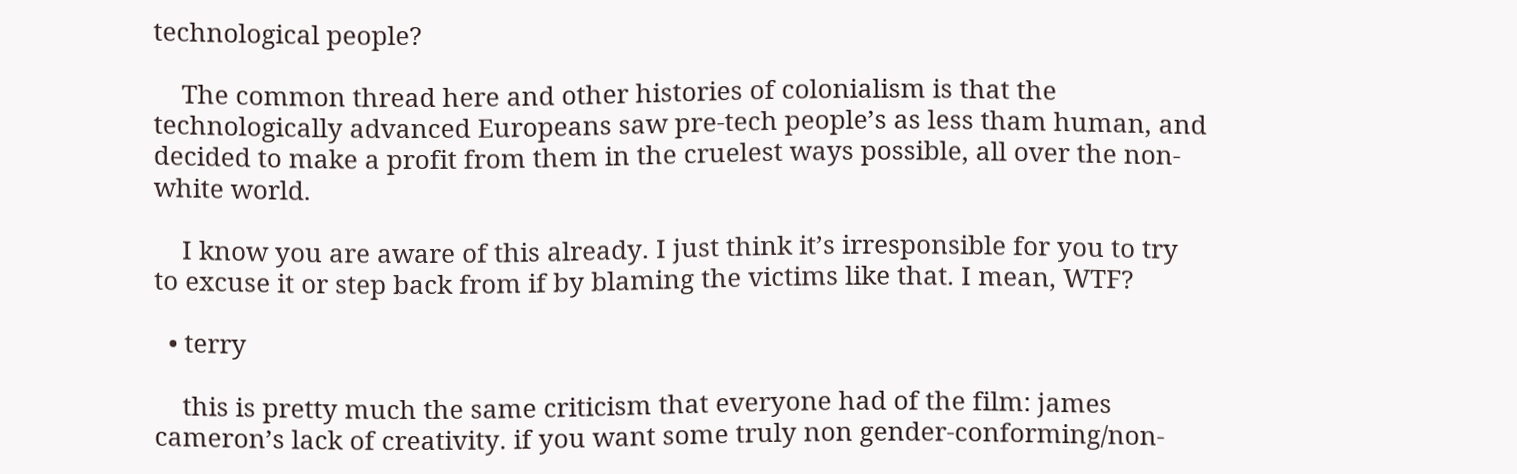technological people?

    The common thread here and other histories of colonialism is that the technologically advanced Europeans saw pre-tech people’s as less tham human, and decided to make a profit from them in the cruelest ways possible, all over the non-white world.

    I know you are aware of this already. I just think it’s irresponsible for you to try to excuse it or step back from if by blaming the victims like that. I mean, WTF?

  • terry

    this is pretty much the same criticism that everyone had of the film: james cameron’s lack of creativity. if you want some truly non gender-conforming/non-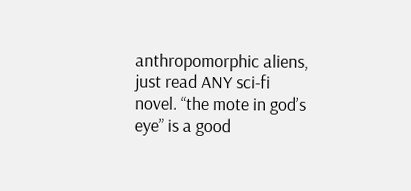anthropomorphic aliens, just read ANY sci-fi novel. “the mote in god’s eye” is a good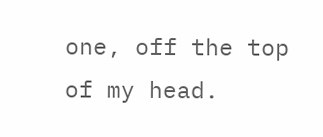one, off the top of my head.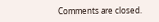Comments are closed.